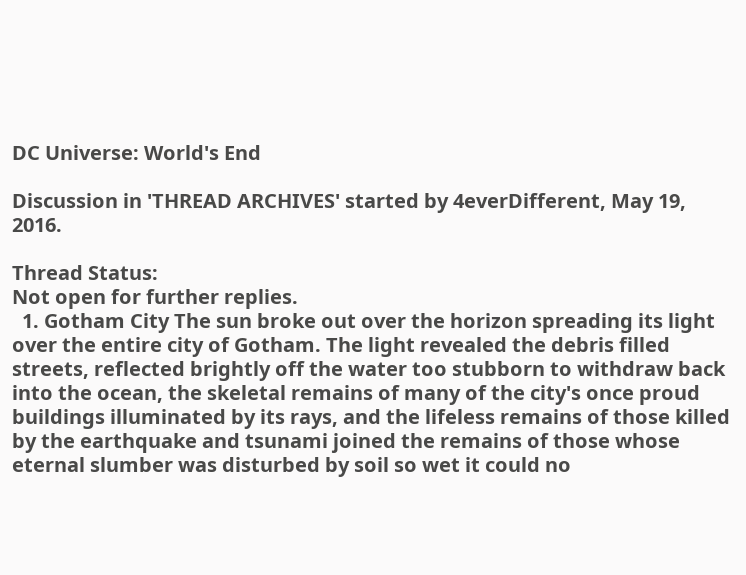DC Universe: World's End

Discussion in 'THREAD ARCHIVES' started by 4everDifferent, May 19, 2016.

Thread Status:
Not open for further replies.
  1. Gotham City The sun broke out over the horizon spreading its light over the entire city of Gotham. The light revealed the debris filled streets, reflected brightly off the water too stubborn to withdraw back into the ocean, the skeletal remains of many of the city's once proud buildings illuminated by its rays, and the lifeless remains of those killed by the earthquake and tsunami joined the remains of those whose eternal slumber was disturbed by soil so wet it could no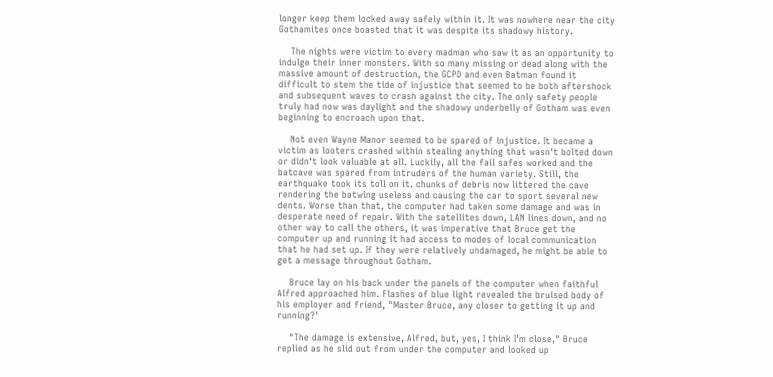longer keep them locked away safely within it. It was nowhere near the city Gothamites once boasted that it was despite its shadowy history.

    The nights were victim to every madman who saw it as an opportunity to indulge their inner monsters. With so many missing or dead along with the massive amount of destruction, the GCPD and even Batman found it difficult to stem the tide of injustice that seemed to be both aftershock and subsequent waves to crash against the city. The only safety people truly had now was daylight and the shadowy underbelly of Gotham was even beginning to encroach upon that.

    Not even Wayne Manor seemed to be spared of injustice. It became a victim as looters crashed within stealing anything that wasn't bolted down or didn't look valuable at all. Luckily, all the fail safes worked and the batcave was spared from intruders of the human variety. Still, the earthquake took its toll on it. chunks of debris now littered the cave rendering the batwing useless and causing the car to sport several new dents. Worse than that, the computer had taken some damage and was in desperate need of repair. With the satellites down, LAN lines down, and no other way to call the others, it was imperative that Bruce get the computer up and running it had access to modes of local communication that he had set up. If they were relatively undamaged, he might be able to get a message throughout Gotham.

    Bruce lay on his back under the panels of the computer when faithful Alfred approached him. Flashes of blue light revealed the bruised body of his employer and friend, "Master Bruce, any closer to getting it up and running?'

    "The damage is extensive, Alfred, but, yes, I think I'm close," Bruce replied as he slid out from under the computer and looked up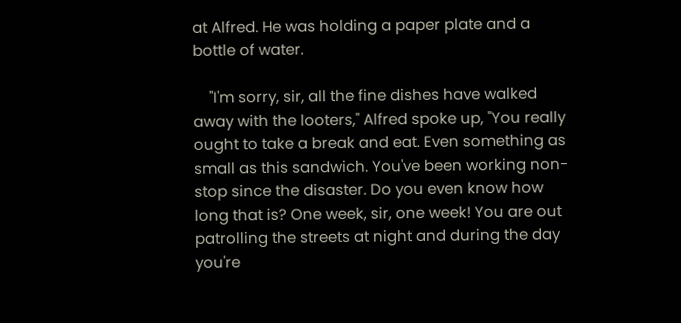at Alfred. He was holding a paper plate and a bottle of water.

    "I'm sorry, sir, all the fine dishes have walked away with the looters," Alfred spoke up, "You really ought to take a break and eat. Even something as small as this sandwich. You've been working non-stop since the disaster. Do you even know how long that is? One week, sir, one week! You are out patrolling the streets at night and during the day you're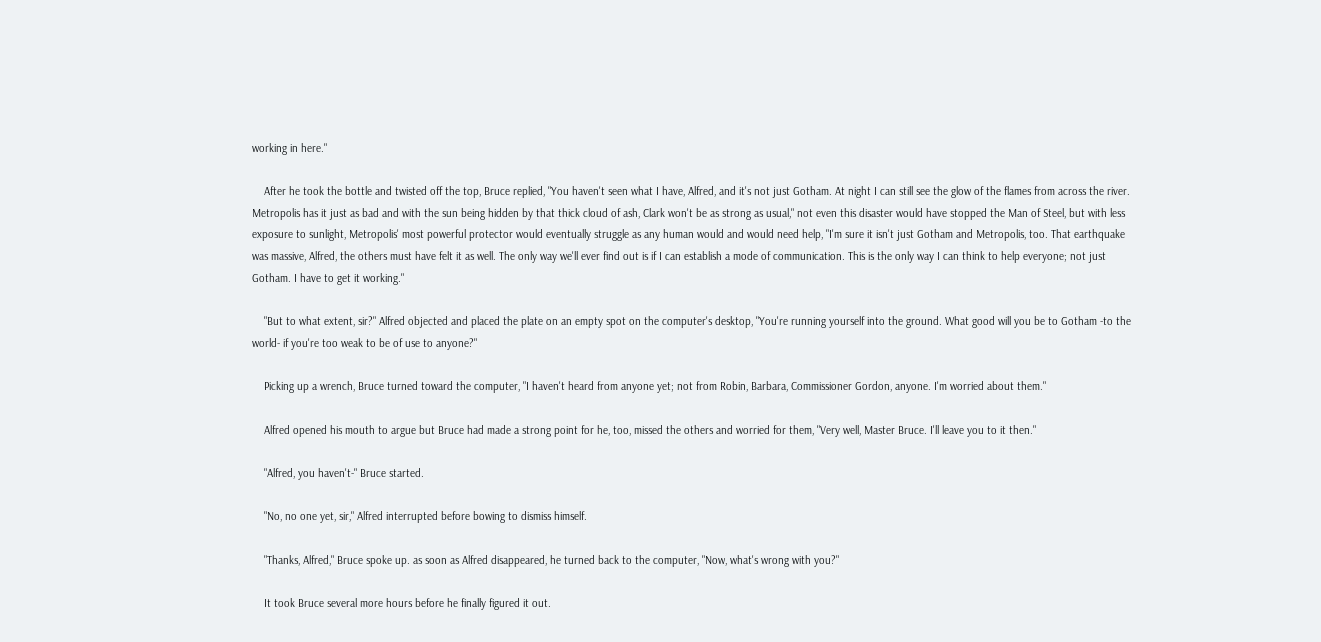working in here."

    After he took the bottle and twisted off the top, Bruce replied, "You haven't seen what I have, Alfred, and it's not just Gotham. At night I can still see the glow of the flames from across the river. Metropolis has it just as bad and with the sun being hidden by that thick cloud of ash, Clark won't be as strong as usual," not even this disaster would have stopped the Man of Steel, but with less exposure to sunlight, Metropolis' most powerful protector would eventually struggle as any human would and would need help, "I'm sure it isn't just Gotham and Metropolis, too. That earthquake was massive, Alfred, the others must have felt it as well. The only way we'll ever find out is if I can establish a mode of communication. This is the only way I can think to help everyone; not just Gotham. I have to get it working."

    "But to what extent, sir?" Alfred objected and placed the plate on an empty spot on the computer's desktop, "You're running yourself into the ground. What good will you be to Gotham -to the world- if you're too weak to be of use to anyone?"

    Picking up a wrench, Bruce turned toward the computer, "I haven't heard from anyone yet; not from Robin, Barbara, Commissioner Gordon, anyone. I'm worried about them."

    Alfred opened his mouth to argue but Bruce had made a strong point for he, too, missed the others and worried for them, "Very well, Master Bruce. I'll leave you to it then."

    "Alfred, you haven't-" Bruce started.

    "No, no one yet, sir," Alfred interrupted before bowing to dismiss himself.

    "Thanks, Alfred," Bruce spoke up. as soon as Alfred disappeared, he turned back to the computer, "Now, what's wrong with you?"

    It took Bruce several more hours before he finally figured it out.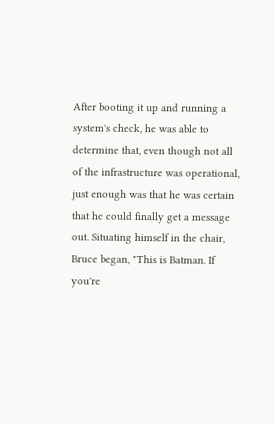After booting it up and running a system's check, he was able to determine that, even though not all of the infrastructure was operational, just enough was that he was certain that he could finally get a message out. Situating himself in the chair, Bruce began, "This is Batman. If you're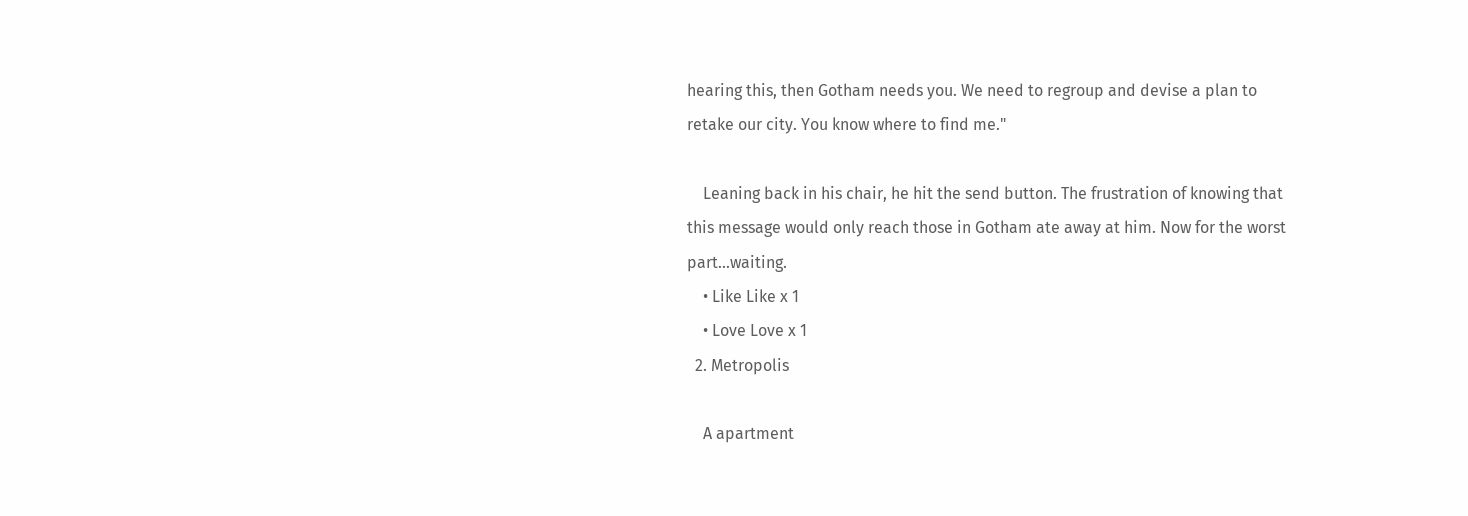hearing this, then Gotham needs you. We need to regroup and devise a plan to retake our city. You know where to find me."

    Leaning back in his chair, he hit the send button. The frustration of knowing that this message would only reach those in Gotham ate away at him. Now for the worst part...waiting.
    • Like Like x 1
    • Love Love x 1
  2. Metropolis

    A apartment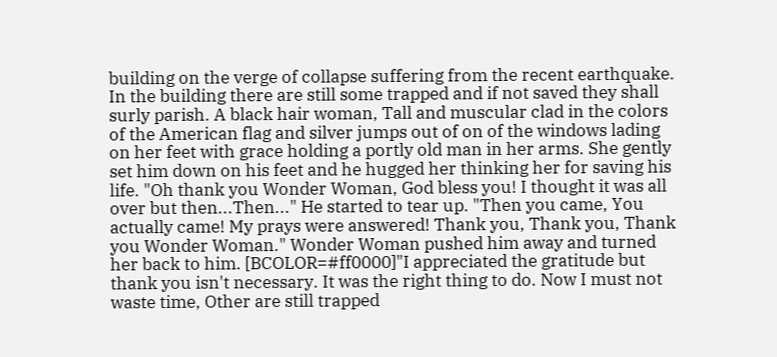building on the verge of collapse suffering from the recent earthquake. In the building there are still some trapped and if not saved they shall surly parish. A black hair woman, Tall and muscular clad in the colors of the American flag and silver jumps out of on of the windows lading on her feet with grace holding a portly old man in her arms. She gently set him down on his feet and he hugged her thinking her for saving his life. "Oh thank you Wonder Woman, God bless you! I thought it was all over but then...Then..." He started to tear up. "Then you came, You actually came! My prays were answered! Thank you, Thank you, Thank you Wonder Woman." Wonder Woman pushed him away and turned her back to him. [BCOLOR=#ff0000]"I appreciated the gratitude but thank you isn't necessary. It was the right thing to do. Now I must not waste time, Other are still trapped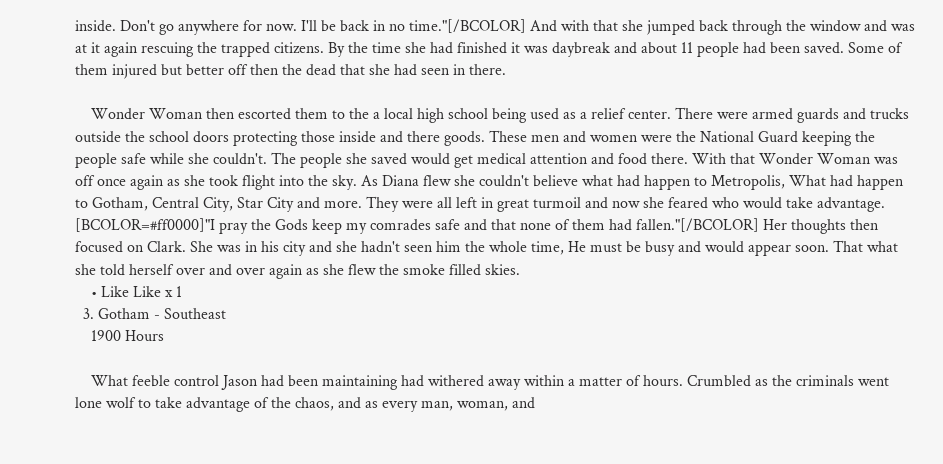inside. Don't go anywhere for now. I'll be back in no time."[/BCOLOR] And with that she jumped back through the window and was at it again rescuing the trapped citizens. By the time she had finished it was daybreak and about 11 people had been saved. Some of them injured but better off then the dead that she had seen in there.

    Wonder Woman then escorted them to the a local high school being used as a relief center. There were armed guards and trucks outside the school doors protecting those inside and there goods. These men and women were the National Guard keeping the people safe while she couldn't. The people she saved would get medical attention and food there. With that Wonder Woman was off once again as she took flight into the sky. As Diana flew she couldn't believe what had happen to Metropolis, What had happen to Gotham, Central City, Star City and more. They were all left in great turmoil and now she feared who would take advantage. [BCOLOR=#ff0000]"I pray the Gods keep my comrades safe and that none of them had fallen."[/BCOLOR] Her thoughts then focused on Clark. She was in his city and she hadn't seen him the whole time, He must be busy and would appear soon. That what she told herself over and over again as she flew the smoke filled skies.
    • Like Like x 1
  3. Gotham - Southeast
    1900 Hours

    What feeble control Jason had been maintaining had withered away within a matter of hours. Crumbled as the criminals went lone wolf to take advantage of the chaos, and as every man, woman, and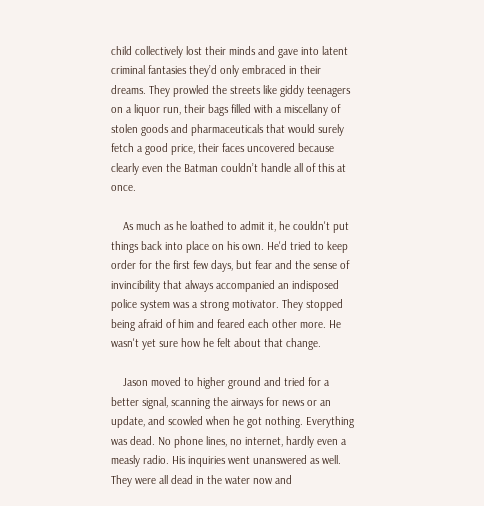child collectively lost their minds and gave into latent criminal fantasies they’d only embraced in their dreams. They prowled the streets like giddy teenagers on a liquor run, their bags filled with a miscellany of stolen goods and pharmaceuticals that would surely fetch a good price, their faces uncovered because clearly even the Batman couldn’t handle all of this at once.

    As much as he loathed to admit it, he couldn't put things back into place on his own. He'd tried to keep order for the first few days, but fear and the sense of invincibility that always accompanied an indisposed police system was a strong motivator. They stopped being afraid of him and feared each other more. He wasn't yet sure how he felt about that change.

    Jason moved to higher ground and tried for a better signal, scanning the airways for news or an update, and scowled when he got nothing. Everything was dead. No phone lines, no internet, hardly even a measly radio. His inquiries went unanswered as well. They were all dead in the water now and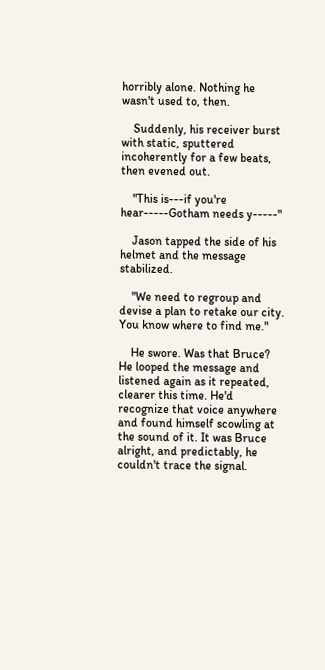horribly alone. Nothing he wasn't used to, then.

    Suddenly, his receiver burst with static, sputtered incoherently for a few beats, then evened out.

    "This is---if you're hear-----Gotham needs y-----"

    Jason tapped the side of his helmet and the message stabilized.

    "We need to regroup and devise a plan to retake our city. You know where to find me."

    He swore. Was that Bruce? He looped the message and listened again as it repeated, clearer this time. He'd recognize that voice anywhere and found himself scowling at the sound of it. It was Bruce alright, and predictably, he couldn't trace the signal.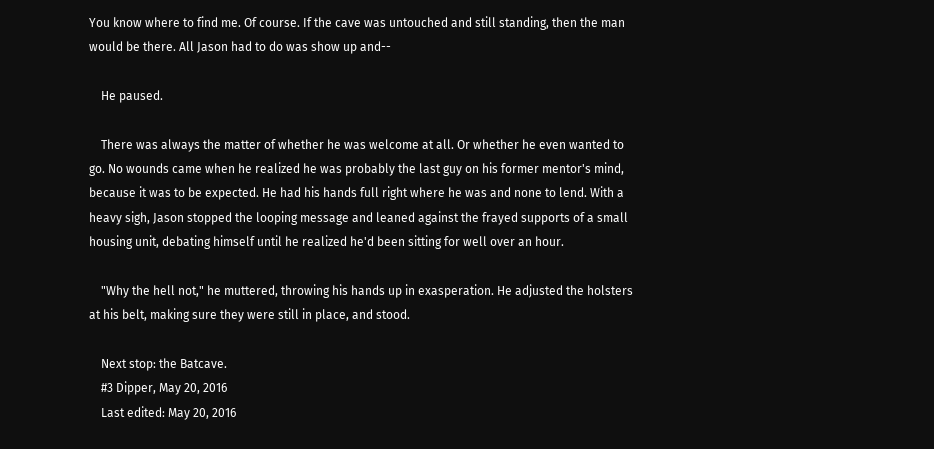You know where to find me. Of course. If the cave was untouched and still standing, then the man would be there. All Jason had to do was show up and--

    He paused.

    There was always the matter of whether he was welcome at all. Or whether he even wanted to go. No wounds came when he realized he was probably the last guy on his former mentor's mind, because it was to be expected. He had his hands full right where he was and none to lend. With a heavy sigh, Jason stopped the looping message and leaned against the frayed supports of a small housing unit, debating himself until he realized he'd been sitting for well over an hour.

    "Why the hell not," he muttered, throwing his hands up in exasperation. He adjusted the holsters at his belt, making sure they were still in place, and stood.

    Next stop: the Batcave.
    #3 Dipper, May 20, 2016
    Last edited: May 20, 2016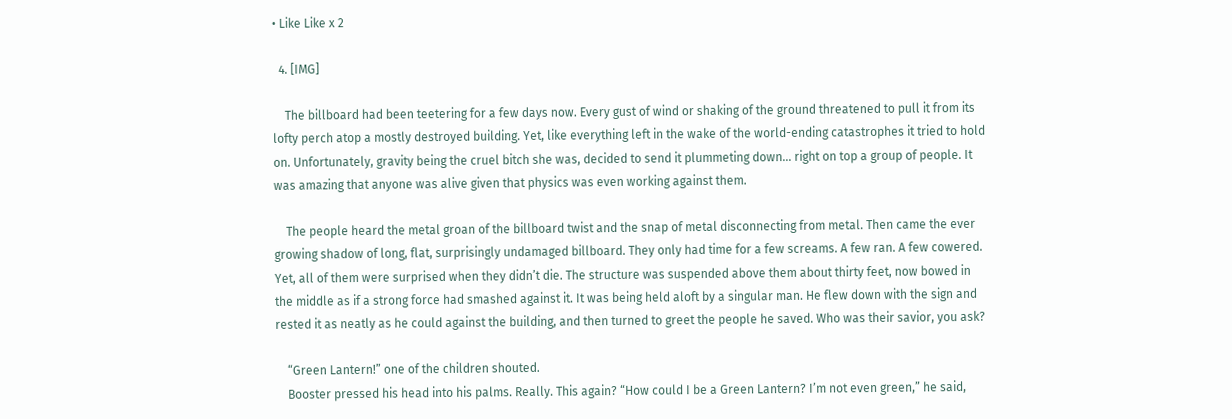• Like Like x 2

  4. [IMG]

    The billboard had been teetering for a few days now. Every gust of wind or shaking of the ground threatened to pull it from its lofty perch atop a mostly destroyed building. Yet, like everything left in the wake of the world-ending catastrophes it tried to hold on. Unfortunately, gravity being the cruel bitch she was, decided to send it plummeting down… right on top a group of people. It was amazing that anyone was alive given that physics was even working against them.

    The people heard the metal groan of the billboard twist and the snap of metal disconnecting from metal. Then came the ever growing shadow of long, flat, surprisingly undamaged billboard. They only had time for a few screams. A few ran. A few cowered. Yet, all of them were surprised when they didn’t die. The structure was suspended above them about thirty feet, now bowed in the middle as if a strong force had smashed against it. It was being held aloft by a singular man. He flew down with the sign and rested it as neatly as he could against the building, and then turned to greet the people he saved. Who was their savior, you ask?

    “Green Lantern!” one of the children shouted.
    Booster pressed his head into his palms. Really. This again? “How could I be a Green Lantern? I’m not even green,” he said,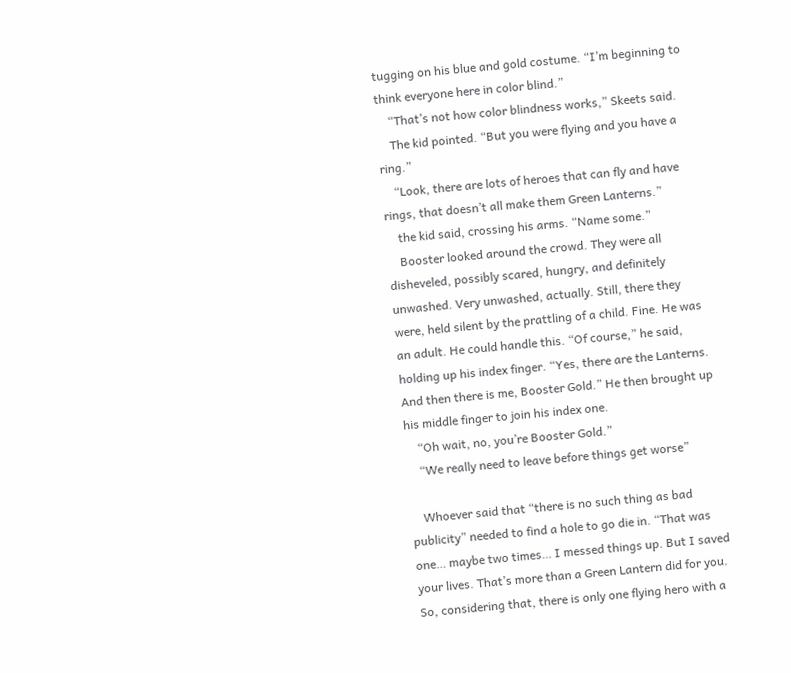tugging on his blue and gold costume. “I’m beginning to think everyone here in color blind.”
    “That’s not how color blindness works,” Skeets said.
    The kid pointed. “But you were flying and you have a ring.”
    “Look, there are lots of heroes that can fly and have rings, that doesn’t all make them Green Lanterns.”
    the kid said, crossing his arms. “Name some.”
    Booster looked around the crowd. They were all disheveled, possibly scared, hungry, and definitely unwashed. Very unwashed, actually. Still, there they were, held silent by the prattling of a child. Fine. He was an adult. He could handle this. “Of course,” he said, holding up his index finger. “Yes, there are the Lanterns. And then there is me, Booster Gold.” He then brought up his middle finger to join his index one.
    “Oh wait, no, you’re Booster Gold.”
    “We really need to leave before things get worse”

    Whoever said that “there is no such thing as bad publicity” needed to find a hole to go die in. “That was one… maybe two times… I messed things up. But I saved your lives. That’s more than a Green Lantern did for you. So, considering that, there is only one flying hero with a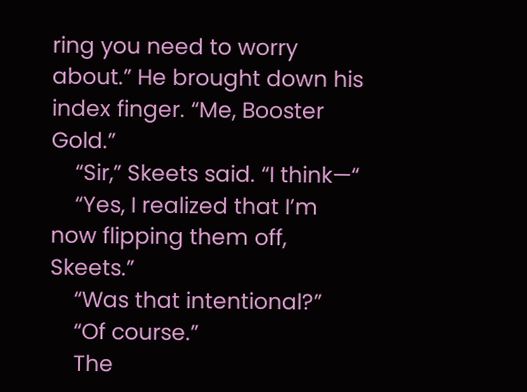ring you need to worry about.” He brought down his index finger. “Me, Booster Gold.”
    “Sir,” Skeets said. “I think—“
    “Yes, I realized that I’m now flipping them off, Skeets.”
    “Was that intentional?”
    “Of course.”
    The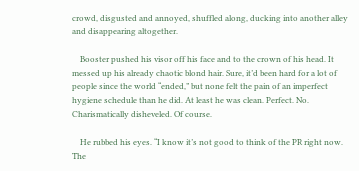crowd, disgusted and annoyed, shuffled along, ducking into another alley and disappearing altogether.

    Booster pushed his visor off his face and to the crown of his head. It messed up his already chaotic blond hair. Sure, it’d been hard for a lot of people since the world “ended,” but none felt the pain of an imperfect hygiene schedule than he did. At least he was clean. Perfect. No. Charismatically disheveled. Of course.

    He rubbed his eyes. “I know it’s not good to think of the PR right now. The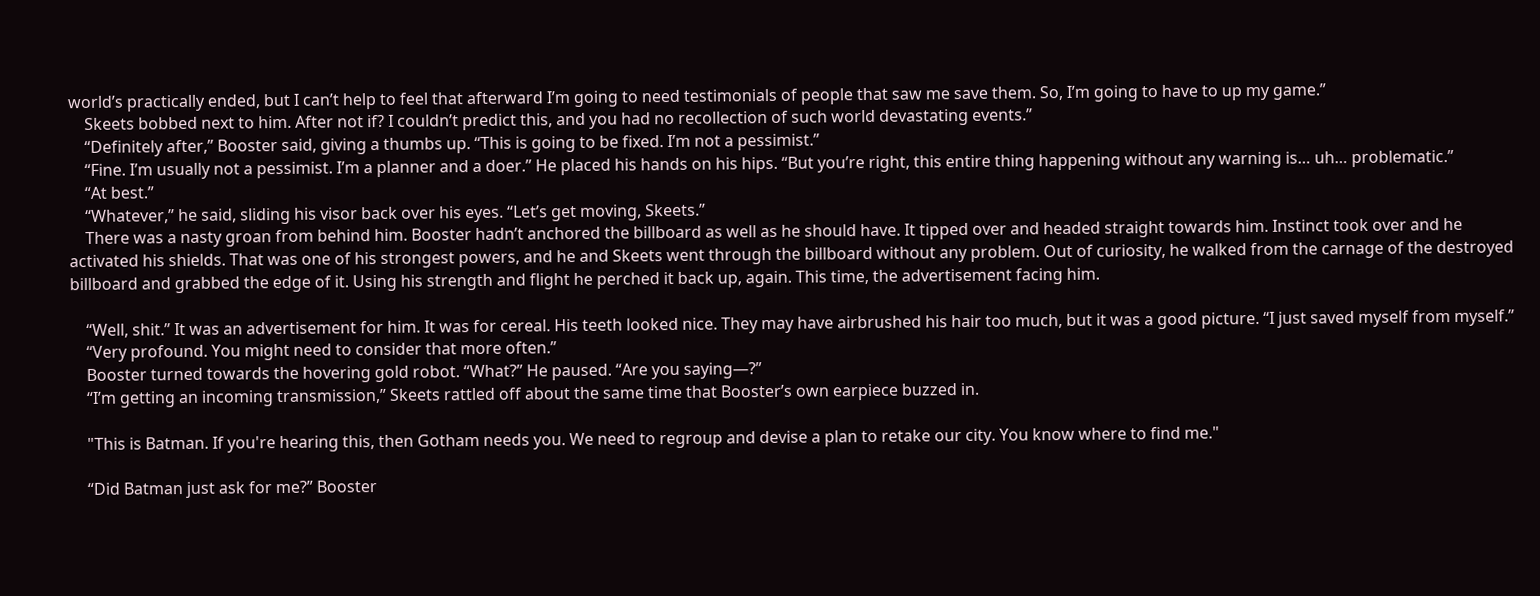world’s practically ended, but I can’t help to feel that afterward I’m going to need testimonials of people that saw me save them. So, I’m going to have to up my game.”
    Skeets bobbed next to him. After not if? I couldn’t predict this, and you had no recollection of such world devastating events.”
    “Definitely after,” Booster said, giving a thumbs up. “This is going to be fixed. I’m not a pessimist.”
    “Fine. I’m usually not a pessimist. I’m a planner and a doer.” He placed his hands on his hips. “But you’re right, this entire thing happening without any warning is… uh… problematic.”
    “At best.”
    “Whatever,” he said, sliding his visor back over his eyes. “Let’s get moving, Skeets.”
    There was a nasty groan from behind him. Booster hadn’t anchored the billboard as well as he should have. It tipped over and headed straight towards him. Instinct took over and he activated his shields. That was one of his strongest powers, and he and Skeets went through the billboard without any problem. Out of curiosity, he walked from the carnage of the destroyed billboard and grabbed the edge of it. Using his strength and flight he perched it back up, again. This time, the advertisement facing him.

    “Well, shit.” It was an advertisement for him. It was for cereal. His teeth looked nice. They may have airbrushed his hair too much, but it was a good picture. “I just saved myself from myself.”
    “Very profound. You might need to consider that more often.”
    Booster turned towards the hovering gold robot. “What?” He paused. “Are you saying—?”
    “I’m getting an incoming transmission,” Skeets rattled off about the same time that Booster’s own earpiece buzzed in.

    "This is Batman. If you're hearing this, then Gotham needs you. We need to regroup and devise a plan to retake our city. You know where to find me."

    “Did Batman just ask for me?” Booster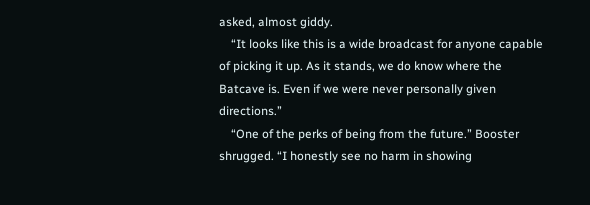asked, almost giddy.
    “It looks like this is a wide broadcast for anyone capable of picking it up. As it stands, we do know where the Batcave is. Even if we were never personally given directions.”
    “One of the perks of being from the future.” Booster shrugged. “I honestly see no harm in showing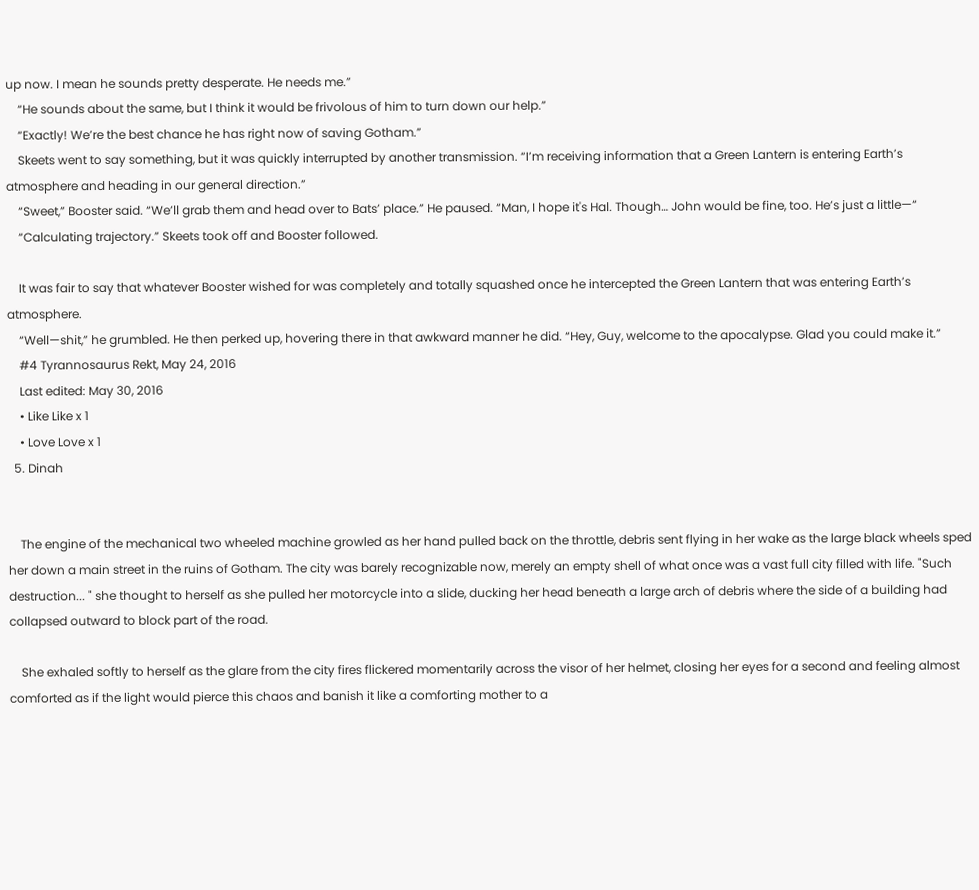up now. I mean he sounds pretty desperate. He needs me.”
    “He sounds about the same, but I think it would be frivolous of him to turn down our help.”
    “Exactly! We’re the best chance he has right now of saving Gotham.”
    Skeets went to say something, but it was quickly interrupted by another transmission. “I’m receiving information that a Green Lantern is entering Earth’s atmosphere and heading in our general direction.”
    “Sweet,” Booster said. “We’ll grab them and head over to Bats’ place.” He paused. “Man, I hope it's Hal. Though… John would be fine, too. He’s just a little—“
    “Calculating trajectory.” Skeets took off and Booster followed.

    It was fair to say that whatever Booster wished for was completely and totally squashed once he intercepted the Green Lantern that was entering Earth’s atmosphere.
    “Well—shit,” he grumbled. He then perked up, hovering there in that awkward manner he did. “Hey, Guy, welcome to the apocalypse. Glad you could make it.”
    #4 Tyrannosaurus Rekt, May 24, 2016
    Last edited: May 30, 2016
    • Like Like x 1
    • Love Love x 1
  5. Dinah


    The engine of the mechanical two wheeled machine growled as her hand pulled back on the throttle, debris sent flying in her wake as the large black wheels sped her down a main street in the ruins of Gotham. The city was barely recognizable now, merely an empty shell of what once was a vast full city filled with life. "Such destruction... " she thought to herself as she pulled her motorcycle into a slide, ducking her head beneath a large arch of debris where the side of a building had collapsed outward to block part of the road.

    She exhaled softly to herself as the glare from the city fires flickered momentarily across the visor of her helmet, closing her eyes for a second and feeling almost comforted as if the light would pierce this chaos and banish it like a comforting mother to a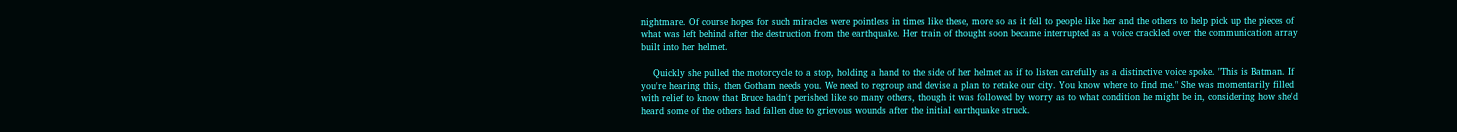nightmare. Of course hopes for such miracles were pointless in times like these, more so as it fell to people like her and the others to help pick up the pieces of what was left behind after the destruction from the earthquake. Her train of thought soon became interrupted as a voice crackled over the communication array built into her helmet.

    Quickly she pulled the motorcycle to a stop, holding a hand to the side of her helmet as if to listen carefully as a distinctive voice spoke. "This is Batman. If you're hearing this, then Gotham needs you. We need to regroup and devise a plan to retake our city. You know where to find me." She was momentarily filled with relief to know that Bruce hadn't perished like so many others, though it was followed by worry as to what condition he might be in, considering how she'd heard some of the others had fallen due to grievous wounds after the initial earthquake struck.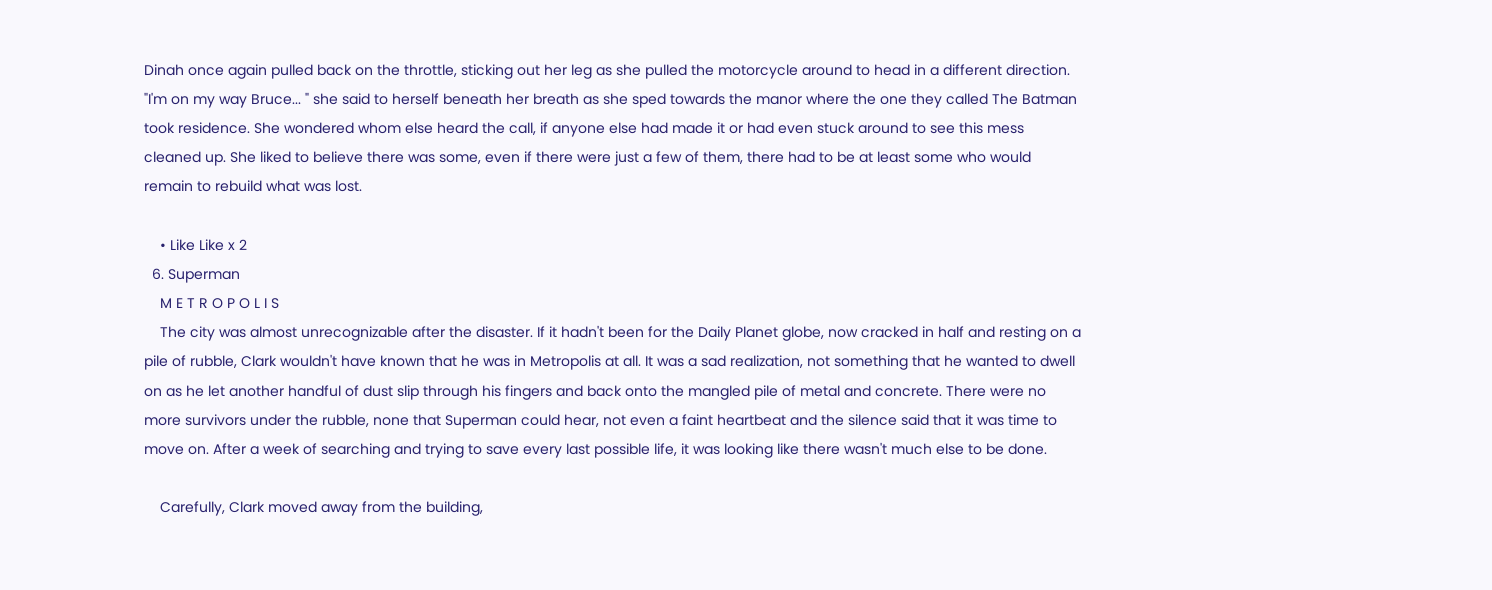Dinah once again pulled back on the throttle, sticking out her leg as she pulled the motorcycle around to head in a different direction. "I'm on my way Bruce... " she said to herself beneath her breath as she sped towards the manor where the one they called The Batman took residence. She wondered whom else heard the call, if anyone else had made it or had even stuck around to see this mess cleaned up. She liked to believe there was some, even if there were just a few of them, there had to be at least some who would remain to rebuild what was lost.

    • Like Like x 2
  6. Superman
    M E T R O P O L I S
    The city was almost unrecognizable after the disaster. If it hadn't been for the Daily Planet globe, now cracked in half and resting on a pile of rubble, Clark wouldn't have known that he was in Metropolis at all. It was a sad realization, not something that he wanted to dwell on as he let another handful of dust slip through his fingers and back onto the mangled pile of metal and concrete. There were no more survivors under the rubble, none that Superman could hear, not even a faint heartbeat and the silence said that it was time to move on. After a week of searching and trying to save every last possible life, it was looking like there wasn't much else to be done.

    Carefully, Clark moved away from the building,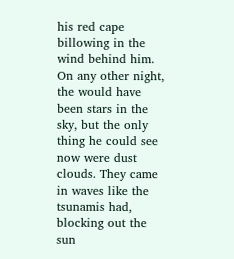his red cape billowing in the wind behind him. On any other night, the would have been stars in the sky, but the only thing he could see now were dust clouds. They came in waves like the tsunamis had, blocking out the sun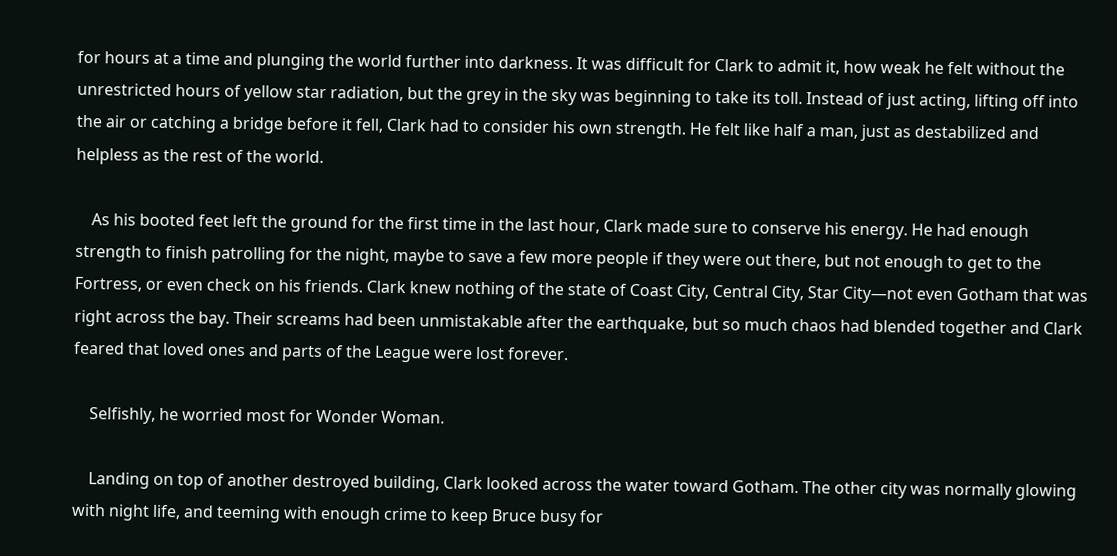for hours at a time and plunging the world further into darkness. It was difficult for Clark to admit it, how weak he felt without the unrestricted hours of yellow star radiation, but the grey in the sky was beginning to take its toll. Instead of just acting, lifting off into the air or catching a bridge before it fell, Clark had to consider his own strength. He felt like half a man, just as destabilized and helpless as the rest of the world.

    As his booted feet left the ground for the first time in the last hour, Clark made sure to conserve his energy. He had enough strength to finish patrolling for the night, maybe to save a few more people if they were out there, but not enough to get to the Fortress, or even check on his friends. Clark knew nothing of the state of Coast City, Central City, Star City—not even Gotham that was right across the bay. Their screams had been unmistakable after the earthquake, but so much chaos had blended together and Clark feared that loved ones and parts of the League were lost forever.

    Selfishly, he worried most for Wonder Woman.

    Landing on top of another destroyed building, Clark looked across the water toward Gotham. The other city was normally glowing with night life, and teeming with enough crime to keep Bruce busy for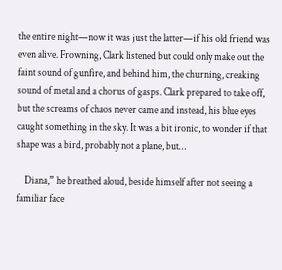the entire night—now it was just the latter—if his old friend was even alive. Frowning, Clark listened but could only make out the faint sound of gunfire, and behind him, the churning, creaking sound of metal and a chorus of gasps. Clark prepared to take off, but the screams of chaos never came and instead, his blue eyes caught something in the sky. It was a bit ironic, to wonder if that shape was a bird, probably not a plane, but…

    Diana,” he breathed aloud, beside himself after not seeing a familiar face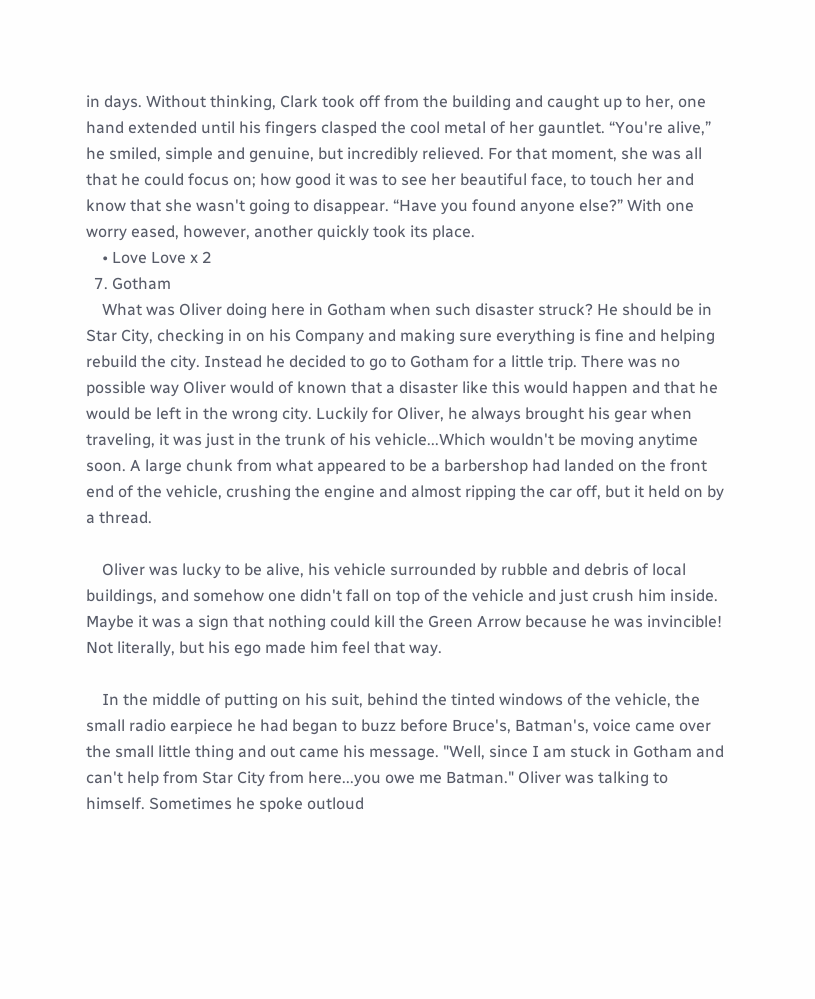in days. Without thinking, Clark took off from the building and caught up to her, one hand extended until his fingers clasped the cool metal of her gauntlet. “You're alive,” he smiled, simple and genuine, but incredibly relieved. For that moment, she was all that he could focus on; how good it was to see her beautiful face, to touch her and know that she wasn't going to disappear. “Have you found anyone else?” With one worry eased, however, another quickly took its place.
    • Love Love x 2
  7. Gotham
    What was Oliver doing here in Gotham when such disaster struck? He should be in Star City, checking in on his Company and making sure everything is fine and helping rebuild the city. Instead he decided to go to Gotham for a little trip. There was no possible way Oliver would of known that a disaster like this would happen and that he would be left in the wrong city. Luckily for Oliver, he always brought his gear when traveling, it was just in the trunk of his vehicle...Which wouldn't be moving anytime soon. A large chunk from what appeared to be a barbershop had landed on the front end of the vehicle, crushing the engine and almost ripping the car off, but it held on by a thread.

    Oliver was lucky to be alive, his vehicle surrounded by rubble and debris of local buildings, and somehow one didn't fall on top of the vehicle and just crush him inside. Maybe it was a sign that nothing could kill the Green Arrow because he was invincible! Not literally, but his ego made him feel that way.

    In the middle of putting on his suit, behind the tinted windows of the vehicle, the small radio earpiece he had began to buzz before Bruce's, Batman's, voice came over the small little thing and out came his message. "Well, since I am stuck in Gotham and can't help from Star City from here...you owe me Batman." Oliver was talking to himself. Sometimes he spoke outloud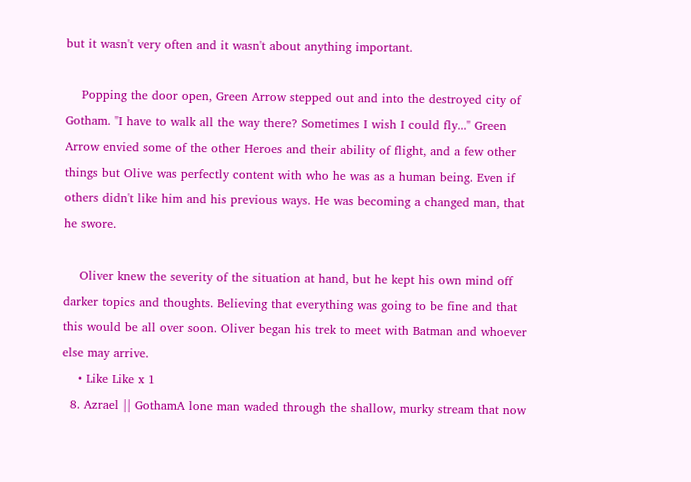but it wasn't very often and it wasn't about anything important.

    Popping the door open, Green Arrow stepped out and into the destroyed city of Gotham. "I have to walk all the way there? Sometimes I wish I could fly..." Green Arrow envied some of the other Heroes and their ability of flight, and a few other things but Olive was perfectly content with who he was as a human being. Even if others didn't like him and his previous ways. He was becoming a changed man, that he swore.

    Oliver knew the severity of the situation at hand, but he kept his own mind off darker topics and thoughts. Believing that everything was going to be fine and that this would be all over soon. Oliver began his trek to meet with Batman and whoever else may arrive.
    • Like Like x 1
  8. Azrael || GothamA lone man waded through the shallow, murky stream that now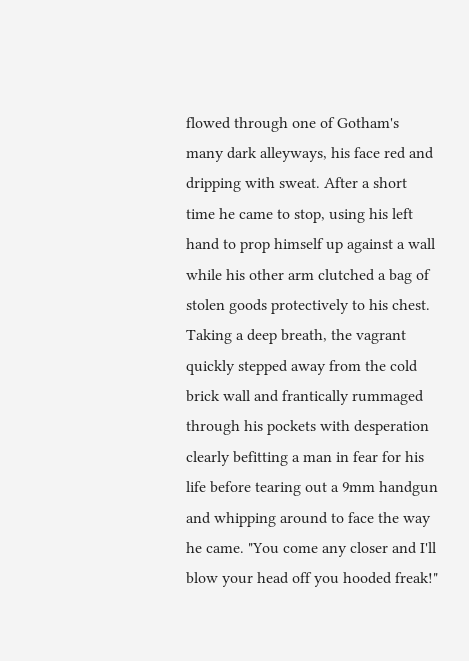flowed through one of Gotham's many dark alleyways, his face red and dripping with sweat. After a short time he came to stop, using his left hand to prop himself up against a wall while his other arm clutched a bag of stolen goods protectively to his chest. Taking a deep breath, the vagrant quickly stepped away from the cold brick wall and frantically rummaged through his pockets with desperation clearly befitting a man in fear for his life before tearing out a 9mm handgun and whipping around to face the way he came. "You come any closer and I'll blow your head off you hooded freak!"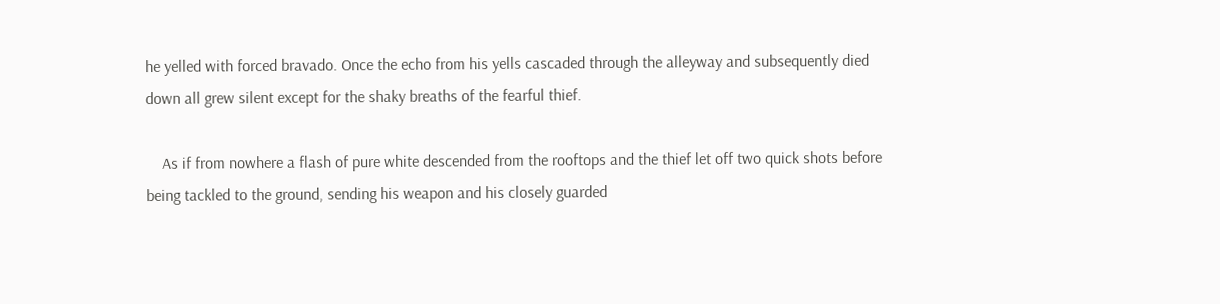he yelled with forced bravado. Once the echo from his yells cascaded through the alleyway and subsequently died down all grew silent except for the shaky breaths of the fearful thief.

    As if from nowhere a flash of pure white descended from the rooftops and the thief let off two quick shots before being tackled to the ground, sending his weapon and his closely guarded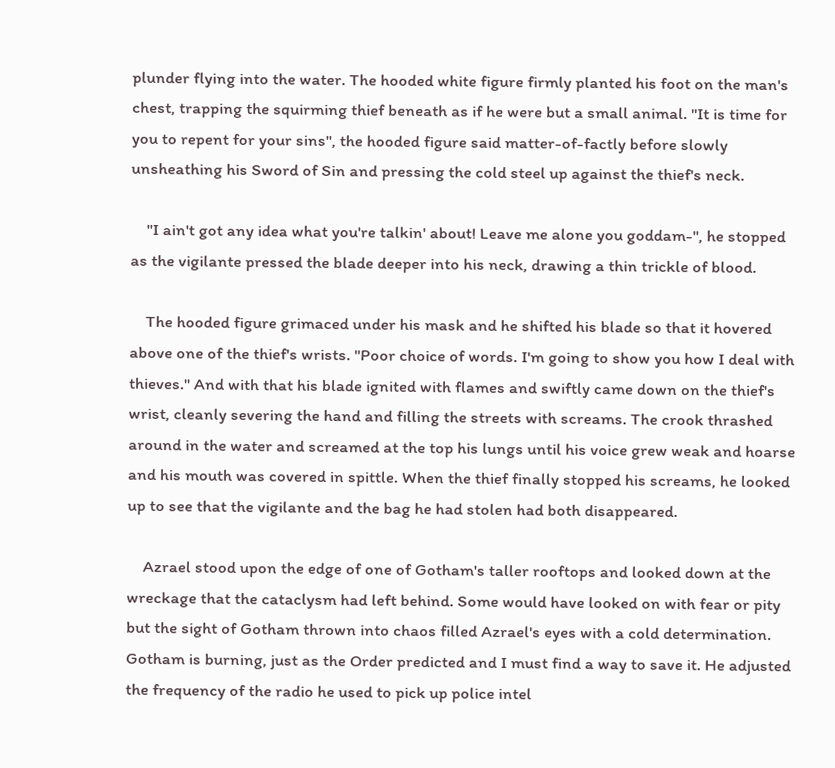plunder flying into the water. The hooded white figure firmly planted his foot on the man's chest, trapping the squirming thief beneath as if he were but a small animal. "It is time for you to repent for your sins", the hooded figure said matter-of-factly before slowly unsheathing his Sword of Sin and pressing the cold steel up against the thief's neck.

    "I ain't got any idea what you're talkin' about! Leave me alone you goddam-", he stopped as the vigilante pressed the blade deeper into his neck, drawing a thin trickle of blood.

    The hooded figure grimaced under his mask and he shifted his blade so that it hovered above one of the thief's wrists. "Poor choice of words. I'm going to show you how I deal with thieves." And with that his blade ignited with flames and swiftly came down on the thief's wrist, cleanly severing the hand and filling the streets with screams. The crook thrashed around in the water and screamed at the top his lungs until his voice grew weak and hoarse and his mouth was covered in spittle. When the thief finally stopped his screams, he looked up to see that the vigilante and the bag he had stolen had both disappeared.

    Azrael stood upon the edge of one of Gotham's taller rooftops and looked down at the wreckage that the cataclysm had left behind. Some would have looked on with fear or pity but the sight of Gotham thrown into chaos filled Azrael's eyes with a cold determination. Gotham is burning, just as the Order predicted and I must find a way to save it. He adjusted the frequency of the radio he used to pick up police intel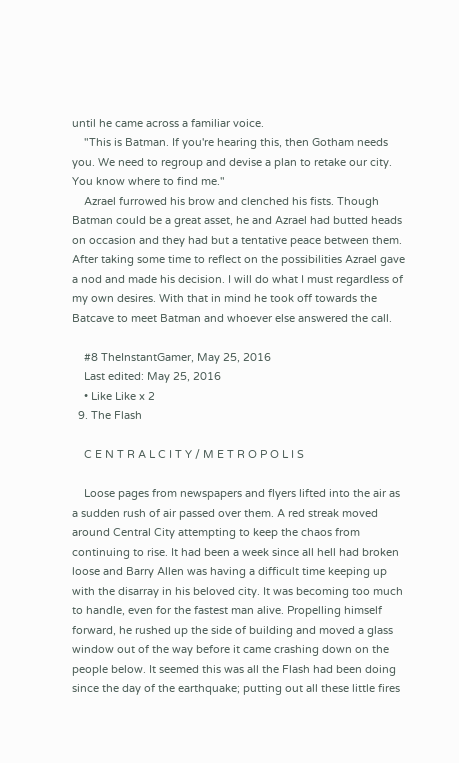until he came across a familiar voice.
    "This is Batman. If you're hearing this, then Gotham needs you. We need to regroup and devise a plan to retake our city. You know where to find me."
    Azrael furrowed his brow and clenched his fists. Though Batman could be a great asset, he and Azrael had butted heads on occasion and they had but a tentative peace between them. After taking some time to reflect on the possibilities Azrael gave a nod and made his decision. I will do what I must regardless of my own desires. With that in mind he took off towards the Batcave to meet Batman and whoever else answered the call.

    #8 TheInstantGamer, May 25, 2016
    Last edited: May 25, 2016
    • Like Like x 2
  9. The Flash

    C E N T R A L C I T Y / M E T R O P O L I S

    Loose pages from newspapers and flyers lifted into the air as a sudden rush of air passed over them. A red streak moved around Central City attempting to keep the chaos from continuing to rise. It had been a week since all hell had broken loose and Barry Allen was having a difficult time keeping up with the disarray in his beloved city. It was becoming too much to handle, even for the fastest man alive. Propelling himself forward, he rushed up the side of building and moved a glass window out of the way before it came crashing down on the people below. It seemed this was all the Flash had been doing since the day of the earthquake; putting out all these little fires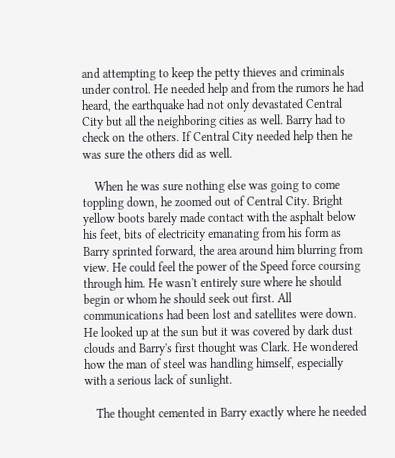and attempting to keep the petty thieves and criminals under control. He needed help and from the rumors he had heard, the earthquake had not only devastated Central City but all the neighboring cities as well. Barry had to check on the others. If Central City needed help then he was sure the others did as well.

    When he was sure nothing else was going to come toppling down, he zoomed out of Central City. Bright yellow boots barely made contact with the asphalt below his feet, bits of electricity emanating from his form as Barry sprinted forward, the area around him blurring from view. He could feel the power of the Speed force coursing through him. He wasn't entirely sure where he should begin or whom he should seek out first. All communications had been lost and satellites were down. He looked up at the sun but it was covered by dark dust clouds and Barry's first thought was Clark. He wondered how the man of steel was handling himself, especially with a serious lack of sunlight.

    The thought cemented in Barry exactly where he needed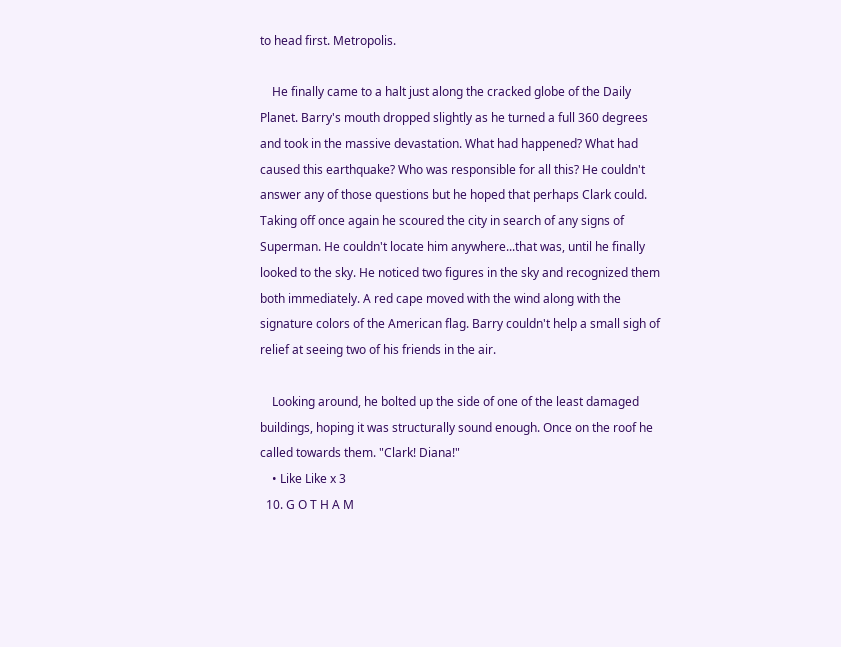to head first. Metropolis.

    He finally came to a halt just along the cracked globe of the Daily Planet. Barry's mouth dropped slightly as he turned a full 360 degrees and took in the massive devastation. What had happened? What had caused this earthquake? Who was responsible for all this? He couldn't answer any of those questions but he hoped that perhaps Clark could. Taking off once again he scoured the city in search of any signs of Superman. He couldn't locate him anywhere...that was, until he finally looked to the sky. He noticed two figures in the sky and recognized them both immediately. A red cape moved with the wind along with the signature colors of the American flag. Barry couldn't help a small sigh of relief at seeing two of his friends in the air.

    Looking around, he bolted up the side of one of the least damaged buildings, hoping it was structurally sound enough. Once on the roof he called towards them. "Clark! Diana!"
    • Like Like x 3
  10. G O T H A M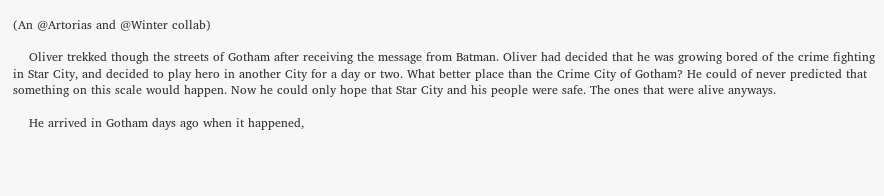(An @Artorias and @Winter collab)

    Oliver trekked though the streets of Gotham after receiving the message from Batman. Oliver had decided that he was growing bored of the crime fighting in Star City, and decided to play hero in another City for a day or two. What better place than the Crime City of Gotham? He could of never predicted that something on this scale would happen. Now he could only hope that Star City and his people were safe. The ones that were alive anyways.

    He arrived in Gotham days ago when it happened,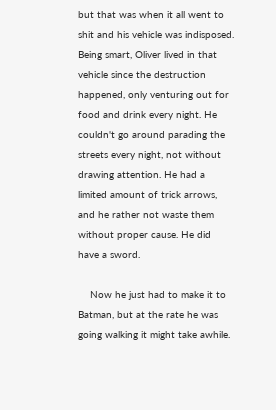but that was when it all went to shit and his vehicle was indisposed. Being smart, Oliver lived in that vehicle since the destruction happened, only venturing out for food and drink every night. He couldn't go around parading the streets every night, not without drawing attention. He had a limited amount of trick arrows, and he rather not waste them without proper cause. He did have a sword.

    Now he just had to make it to Batman, but at the rate he was going walking it might take awhile.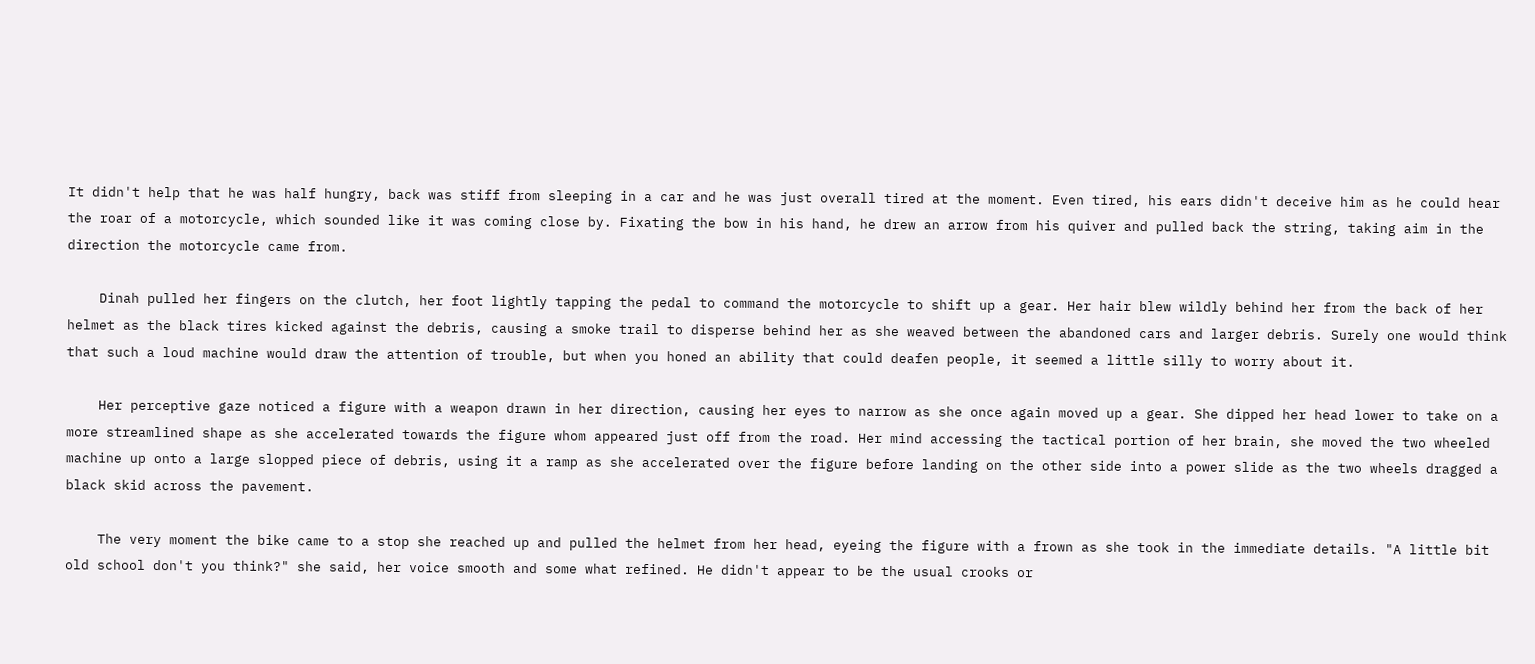It didn't help that he was half hungry, back was stiff from sleeping in a car and he was just overall tired at the moment. Even tired, his ears didn't deceive him as he could hear the roar of a motorcycle, which sounded like it was coming close by. Fixating the bow in his hand, he drew an arrow from his quiver and pulled back the string, taking aim in the direction the motorcycle came from.

    Dinah pulled her fingers on the clutch, her foot lightly tapping the pedal to command the motorcycle to shift up a gear. Her hair blew wildly behind her from the back of her helmet as the black tires kicked against the debris, causing a smoke trail to disperse behind her as she weaved between the abandoned cars and larger debris. Surely one would think that such a loud machine would draw the attention of trouble, but when you honed an ability that could deafen people, it seemed a little silly to worry about it.

    Her perceptive gaze noticed a figure with a weapon drawn in her direction, causing her eyes to narrow as she once again moved up a gear. She dipped her head lower to take on a more streamlined shape as she accelerated towards the figure whom appeared just off from the road. Her mind accessing the tactical portion of her brain, she moved the two wheeled machine up onto a large slopped piece of debris, using it a ramp as she accelerated over the figure before landing on the other side into a power slide as the two wheels dragged a black skid across the pavement.

    The very moment the bike came to a stop she reached up and pulled the helmet from her head, eyeing the figure with a frown as she took in the immediate details. "A little bit old school don't you think?" she said, her voice smooth and some what refined. He didn't appear to be the usual crooks or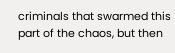criminals that swarmed this part of the chaos, but then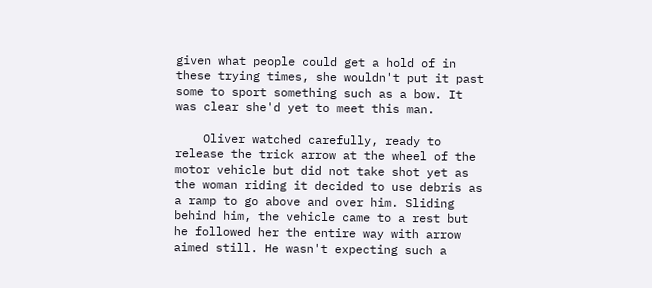given what people could get a hold of in these trying times, she wouldn't put it past some to sport something such as a bow. It was clear she'd yet to meet this man.

    Oliver watched carefully, ready to release the trick arrow at the wheel of the motor vehicle but did not take shot yet as the woman riding it decided to use debris as a ramp to go above and over him. Sliding behind him, the vehicle came to a rest but he followed her the entire way with arrow aimed still. He wasn't expecting such a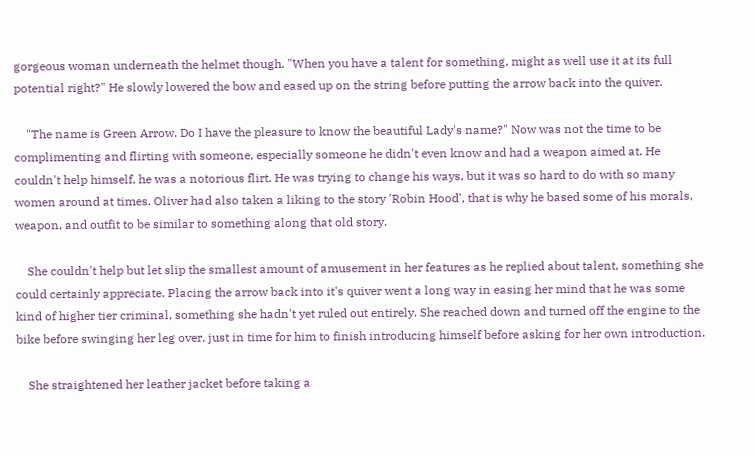gorgeous woman underneath the helmet though. "When you have a talent for something, might as well use it at its full potential right?" He slowly lowered the bow and eased up on the string before putting the arrow back into the quiver.

    "The name is Green Arrow. Do I have the pleasure to know the beautiful Lady's name?" Now was not the time to be complimenting and flirting with someone, especially someone he didn't even know and had a weapon aimed at. He couldn't help himself, he was a notorious flirt. He was trying to change his ways, but it was so hard to do with so many women around at times. Oliver had also taken a liking to the story 'Robin Hood', that is why he based some of his morals, weapon, and outfit to be similar to something along that old story.

    She couldn't help but let slip the smallest amount of amusement in her features as he replied about talent, something she could certainly appreciate. Placing the arrow back into it's quiver went a long way in easing her mind that he was some kind of higher tier criminal, something she hadn't yet ruled out entirely. She reached down and turned off the engine to the bike before swinging her leg over, just in time for him to finish introducing himself before asking for her own introduction.

    She straightened her leather jacket before taking a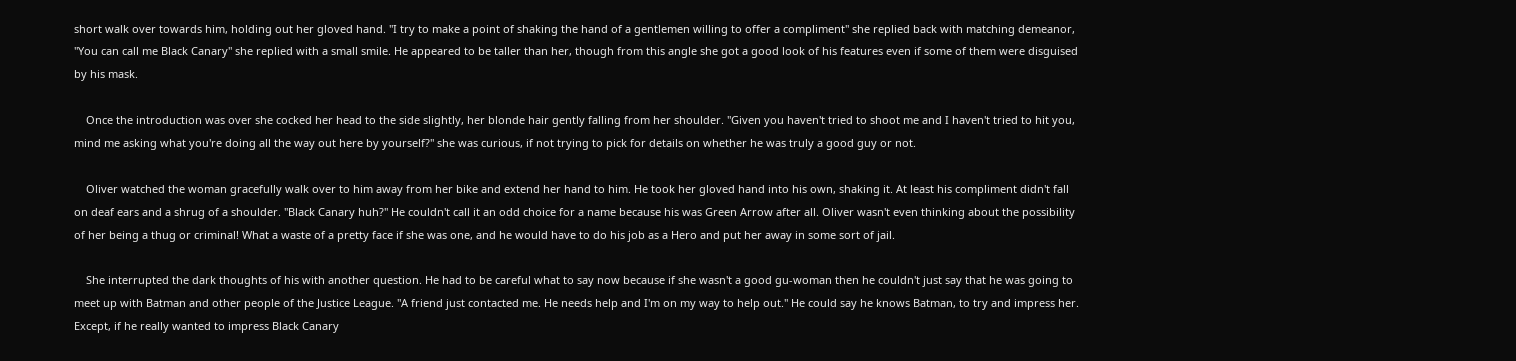short walk over towards him, holding out her gloved hand. "I try to make a point of shaking the hand of a gentlemen willing to offer a compliment" she replied back with matching demeanor, "You can call me Black Canary" she replied with a small smile. He appeared to be taller than her, though from this angle she got a good look of his features even if some of them were disguised by his mask.

    Once the introduction was over she cocked her head to the side slightly, her blonde hair gently falling from her shoulder. "Given you haven't tried to shoot me and I haven't tried to hit you, mind me asking what you're doing all the way out here by yourself?" she was curious, if not trying to pick for details on whether he was truly a good guy or not.

    Oliver watched the woman gracefully walk over to him away from her bike and extend her hand to him. He took her gloved hand into his own, shaking it. At least his compliment didn't fall on deaf ears and a shrug of a shoulder. "Black Canary huh?" He couldn't call it an odd choice for a name because his was Green Arrow after all. Oliver wasn't even thinking about the possibility of her being a thug or criminal! What a waste of a pretty face if she was one, and he would have to do his job as a Hero and put her away in some sort of jail.

    She interrupted the dark thoughts of his with another question. He had to be careful what to say now because if she wasn't a good gu-woman then he couldn't just say that he was going to meet up with Batman and other people of the Justice League. "A friend just contacted me. He needs help and I'm on my way to help out." He could say he knows Batman, to try and impress her. Except, if he really wanted to impress Black Canary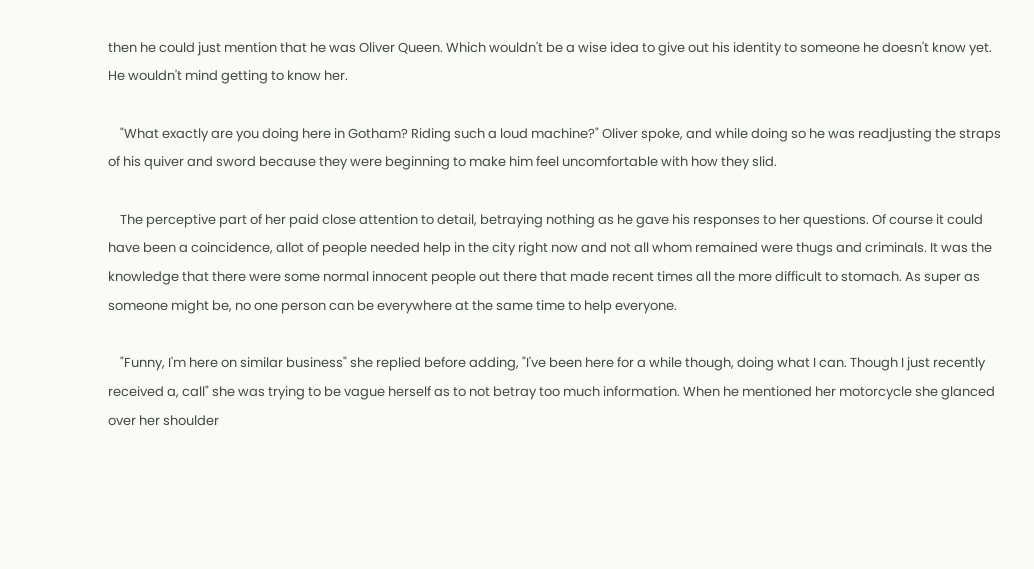then he could just mention that he was Oliver Queen. Which wouldn't be a wise idea to give out his identity to someone he doesn't know yet. He wouldn't mind getting to know her.

    "What exactly are you doing here in Gotham? Riding such a loud machine?" Oliver spoke, and while doing so he was readjusting the straps of his quiver and sword because they were beginning to make him feel uncomfortable with how they slid.

    The perceptive part of her paid close attention to detail, betraying nothing as he gave his responses to her questions. Of course it could have been a coincidence, allot of people needed help in the city right now and not all whom remained were thugs and criminals. It was the knowledge that there were some normal innocent people out there that made recent times all the more difficult to stomach. As super as someone might be, no one person can be everywhere at the same time to help everyone.

    "Funny, I'm here on similar business" she replied before adding, "I've been here for a while though, doing what I can. Though I just recently received a, call" she was trying to be vague herself as to not betray too much information. When he mentioned her motorcycle she glanced over her shoulder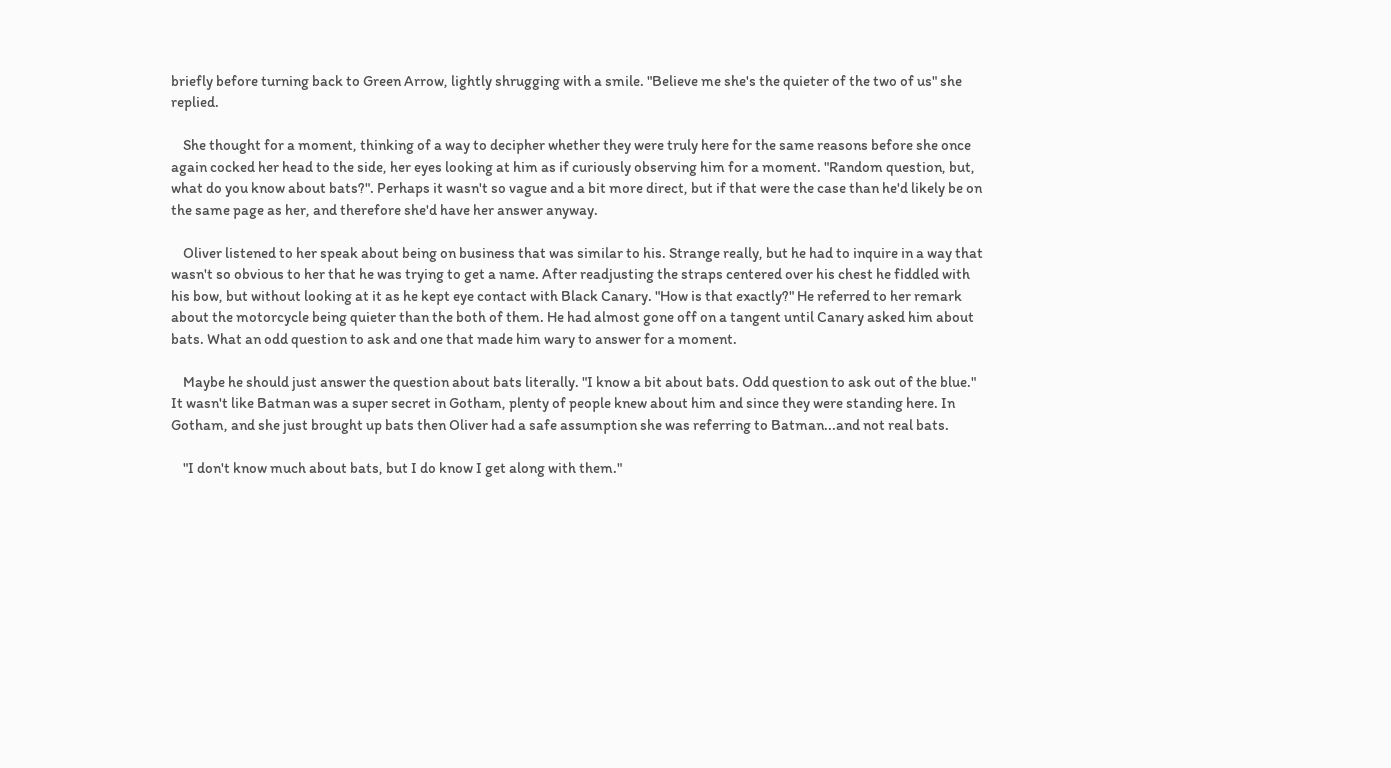briefly before turning back to Green Arrow, lightly shrugging with a smile. "Believe me she's the quieter of the two of us" she replied.

    She thought for a moment, thinking of a way to decipher whether they were truly here for the same reasons before she once again cocked her head to the side, her eyes looking at him as if curiously observing him for a moment. "Random question, but, what do you know about bats?". Perhaps it wasn't so vague and a bit more direct, but if that were the case than he'd likely be on the same page as her, and therefore she'd have her answer anyway.

    Oliver listened to her speak about being on business that was similar to his. Strange really, but he had to inquire in a way that wasn't so obvious to her that he was trying to get a name. After readjusting the straps centered over his chest he fiddled with his bow, but without looking at it as he kept eye contact with Black Canary. "How is that exactly?" He referred to her remark about the motorcycle being quieter than the both of them. He had almost gone off on a tangent until Canary asked him about bats. What an odd question to ask and one that made him wary to answer for a moment.

    Maybe he should just answer the question about bats literally. "I know a bit about bats. Odd question to ask out of the blue." It wasn't like Batman was a super secret in Gotham, plenty of people knew about him and since they were standing here. In Gotham, and she just brought up bats then Oliver had a safe assumption she was referring to Batman...and not real bats.

    "I don't know much about bats, but I do know I get along with them."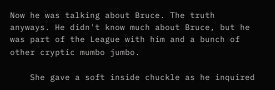Now he was talking about Bruce. The truth anyways. He didn't know much about Bruce, but he was part of the League with him and a bunch of other cryptic mumbo jumbo.

    She gave a soft inside chuckle as he inquired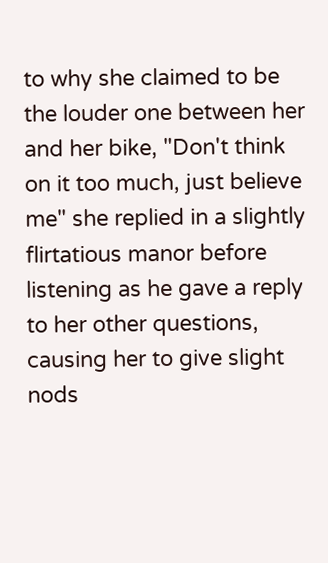to why she claimed to be the louder one between her and her bike, "Don't think on it too much, just believe me" she replied in a slightly flirtatious manor before listening as he gave a reply to her other questions, causing her to give slight nods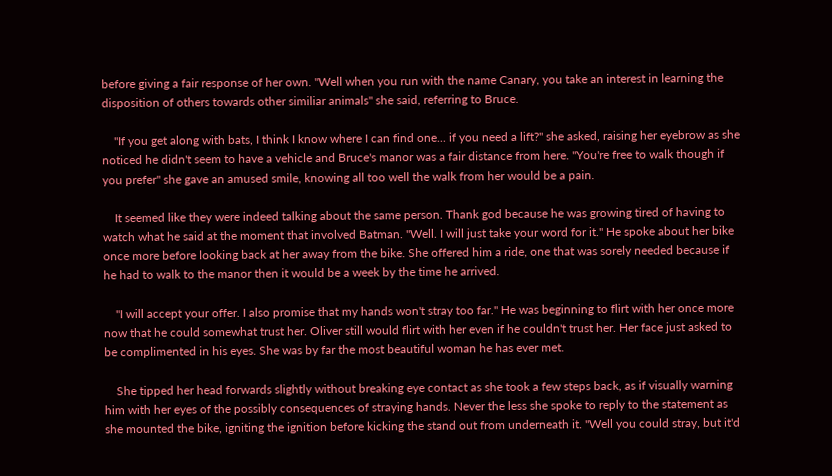before giving a fair response of her own. "Well when you run with the name Canary, you take an interest in learning the disposition of others towards other similiar animals" she said, referring to Bruce.

    "If you get along with bats, I think I know where I can find one... if you need a lift?" she asked, raising her eyebrow as she noticed he didn't seem to have a vehicle and Bruce's manor was a fair distance from here. "You're free to walk though if you prefer" she gave an amused smile, knowing all too well the walk from her would be a pain.

    It seemed like they were indeed talking about the same person. Thank god because he was growing tired of having to watch what he said at the moment that involved Batman. "Well. I will just take your word for it." He spoke about her bike once more before looking back at her away from the bike. She offered him a ride, one that was sorely needed because if he had to walk to the manor then it would be a week by the time he arrived.

    "I will accept your offer. I also promise that my hands won't stray too far." He was beginning to flirt with her once more now that he could somewhat trust her. Oliver still would flirt with her even if he couldn't trust her. Her face just asked to be complimented in his eyes. She was by far the most beautiful woman he has ever met.

    She tipped her head forwards slightly without breaking eye contact as she took a few steps back, as if visually warning him with her eyes of the possibly consequences of straying hands. Never the less she spoke to reply to the statement as she mounted the bike, igniting the ignition before kicking the stand out from underneath it. "Well you could stray, but it'd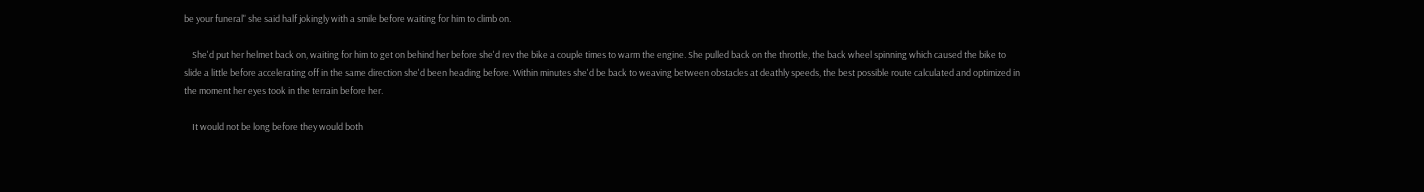be your funeral" she said half jokingly with a smile before waiting for him to climb on.

    She'd put her helmet back on, waiting for him to get on behind her before she'd rev the bike a couple times to warm the engine. She pulled back on the throttle, the back wheel spinning which caused the bike to slide a little before accelerating off in the same direction she'd been heading before. Within minutes she'd be back to weaving between obstacles at deathly speeds, the best possible route calculated and optimized in the moment her eyes took in the terrain before her.

    It would not be long before they would both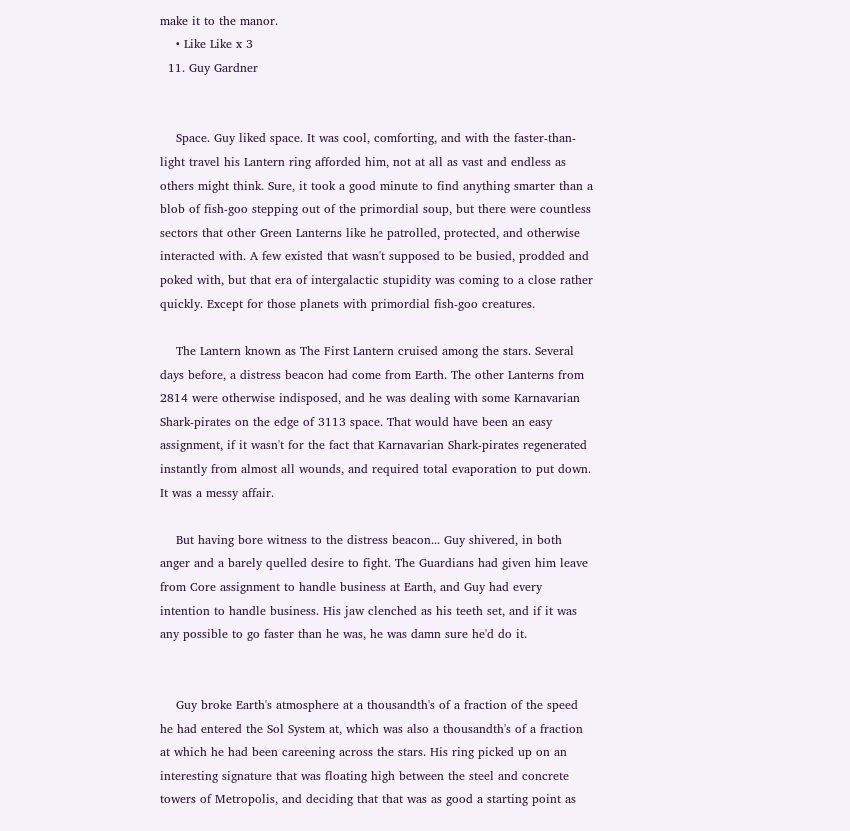make it to the manor.
    • Like Like x 3
  11. Guy Gardner


    Space. Guy liked space. It was cool, comforting, and with the faster-than-light travel his Lantern ring afforded him, not at all as vast and endless as others might think. Sure, it took a good minute to find anything smarter than a blob of fish-goo stepping out of the primordial soup, but there were countless sectors that other Green Lanterns like he patrolled, protected, and otherwise interacted with. A few existed that wasn't supposed to be busied, prodded and poked with, but that era of intergalactic stupidity was coming to a close rather quickly. Except for those planets with primordial fish-goo creatures.

    The Lantern known as The First Lantern cruised among the stars. Several days before, a distress beacon had come from Earth. The other Lanterns from 2814 were otherwise indisposed, and he was dealing with some Karnavarian Shark-pirates on the edge of 3113 space. That would have been an easy assignment, if it wasn't for the fact that Karnavarian Shark-pirates regenerated instantly from almost all wounds, and required total evaporation to put down. It was a messy affair.

    But having bore witness to the distress beacon... Guy shivered, in both anger and a barely quelled desire to fight. The Guardians had given him leave from Core assignment to handle business at Earth, and Guy had every intention to handle business. His jaw clenched as his teeth set, and if it was any possible to go faster than he was, he was damn sure he'd do it.


    Guy broke Earth's atmosphere at a thousandth's of a fraction of the speed he had entered the Sol System at, which was also a thousandth's of a fraction at which he had been careening across the stars. His ring picked up on an interesting signature that was floating high between the steel and concrete towers of Metropolis, and deciding that that was as good a starting point as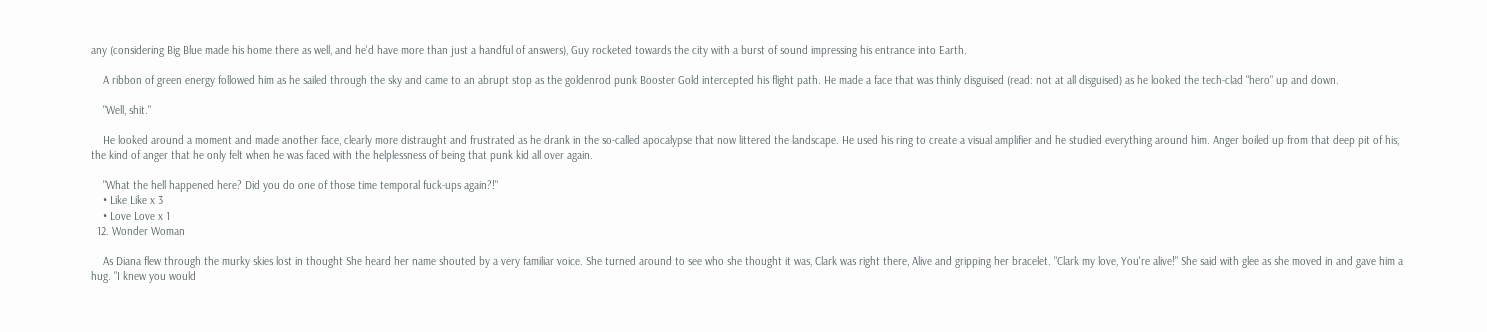any (considering Big Blue made his home there as well, and he'd have more than just a handful of answers), Guy rocketed towards the city with a burst of sound impressing his entrance into Earth.

    A ribbon of green energy followed him as he sailed through the sky and came to an abrupt stop as the goldenrod punk Booster Gold intercepted his flight path. He made a face that was thinly disguised (read: not at all disguised) as he looked the tech-clad "hero" up and down.

    "Well, shit."

    He looked around a moment and made another face, clearly more distraught and frustrated as he drank in the so-called apocalypse that now littered the landscape. He used his ring to create a visual amplifier and he studied everything around him. Anger boiled up from that deep pit of his, the kind of anger that he only felt when he was faced with the helplessness of being that punk kid all over again.

    "What the hell happened here? Did you do one of those time temporal fuck-ups again?!"
    • Like Like x 3
    • Love Love x 1
  12. Wonder Woman

    As Diana flew through the murky skies lost in thought She heard her name shouted by a very familiar voice. She turned around to see who she thought it was, Clark was right there, Alive and gripping her bracelet. "Clark my love, You're alive!" She said with glee as she moved in and gave him a hug. "I knew you would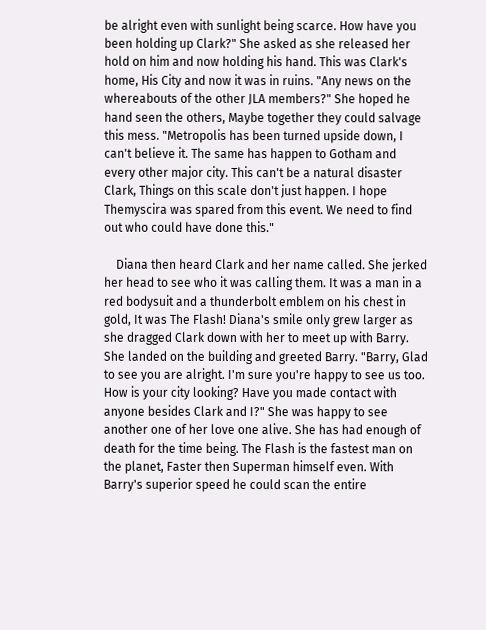be alright even with sunlight being scarce. How have you been holding up Clark?" She asked as she released her hold on him and now holding his hand. This was Clark's home, His City and now it was in ruins. "Any news on the whereabouts of the other JLA members?" She hoped he hand seen the others, Maybe together they could salvage this mess. "Metropolis has been turned upside down, I can't believe it. The same has happen to Gotham and every other major city. This can't be a natural disaster Clark, Things on this scale don't just happen. I hope Themyscira was spared from this event. We need to find out who could have done this."

    Diana then heard Clark and her name called. She jerked her head to see who it was calling them. It was a man in a red bodysuit and a thunderbolt emblem on his chest in gold, It was The Flash! Diana's smile only grew larger as she dragged Clark down with her to meet up with Barry. She landed on the building and greeted Barry. "Barry, Glad to see you are alright. I'm sure you're happy to see us too. How is your city looking? Have you made contact with anyone besides Clark and I?" She was happy to see another one of her love one alive. She has had enough of death for the time being. The Flash is the fastest man on the planet, Faster then Superman himself even. With Barry's superior speed he could scan the entire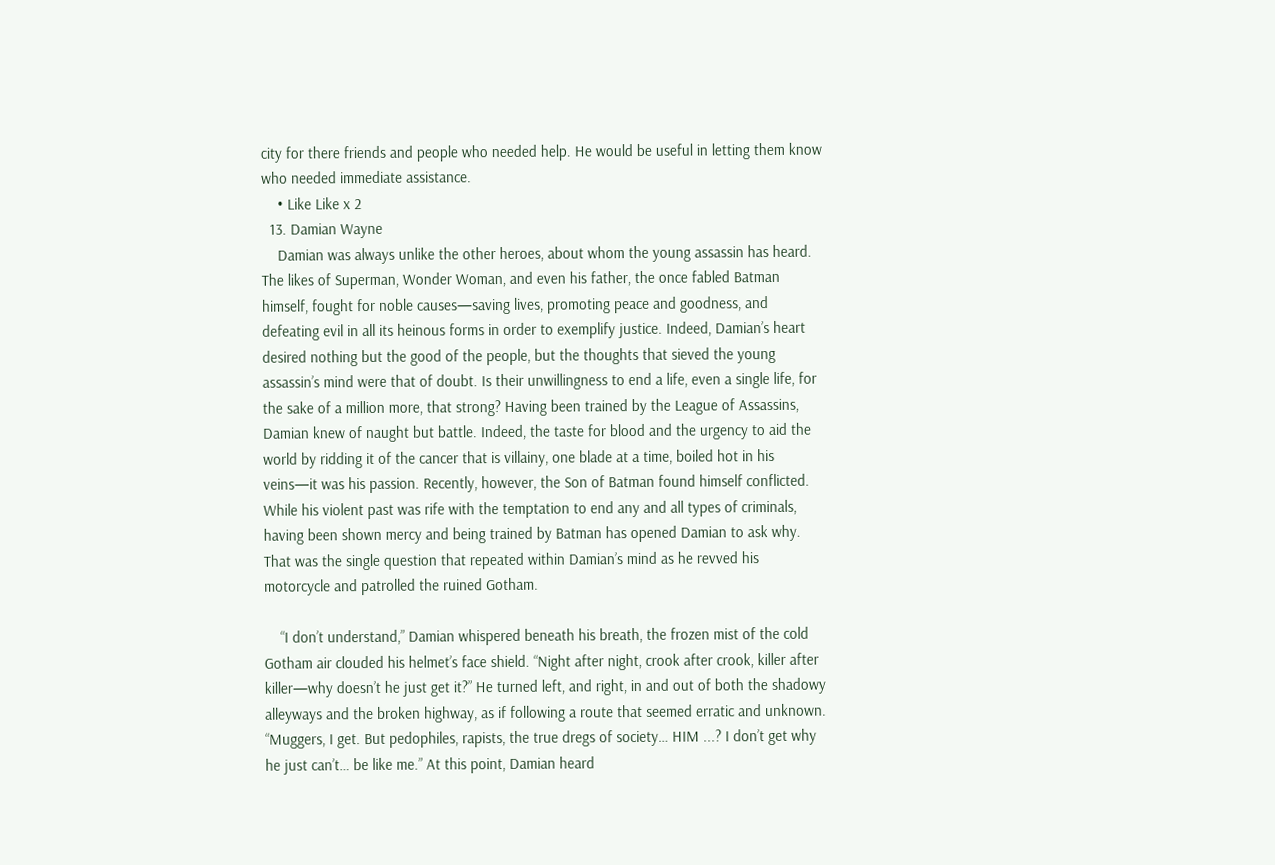city for there friends and people who needed help. He would be useful in letting them know who needed immediate assistance.
    • Like Like x 2
  13. Damian Wayne
    Damian was always unlike the other heroes, about whom the young assassin has heard. The likes of Superman, Wonder Woman, and even his father, the once fabled Batman himself, fought for noble causes—saving lives, promoting peace and goodness, and defeating evil in all its heinous forms in order to exemplify justice. Indeed, Damian’s heart desired nothing but the good of the people, but the thoughts that sieved the young assassin’s mind were that of doubt. Is their unwillingness to end a life, even a single life, for the sake of a million more, that strong? Having been trained by the League of Assassins, Damian knew of naught but battle. Indeed, the taste for blood and the urgency to aid the world by ridding it of the cancer that is villainy, one blade at a time, boiled hot in his veins—it was his passion. Recently, however, the Son of Batman found himself conflicted. While his violent past was rife with the temptation to end any and all types of criminals, having been shown mercy and being trained by Batman has opened Damian to ask why. That was the single question that repeated within Damian’s mind as he revved his motorcycle and patrolled the ruined Gotham.

    “I don’t understand,” Damian whispered beneath his breath, the frozen mist of the cold Gotham air clouded his helmet’s face shield. “Night after night, crook after crook, killer after killer—why doesn’t he just get it?” He turned left, and right, in and out of both the shadowy alleyways and the broken highway, as if following a route that seemed erratic and unknown. “Muggers, I get. But pedophiles, rapists, the true dregs of society… HIM ...? I don’t get why he just can’t… be like me.” At this point, Damian heard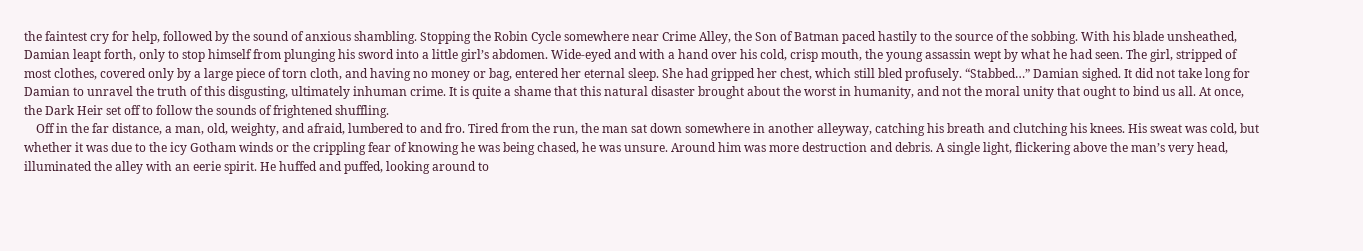the faintest cry for help, followed by the sound of anxious shambling. Stopping the Robin Cycle somewhere near Crime Alley, the Son of Batman paced hastily to the source of the sobbing. With his blade unsheathed, Damian leapt forth, only to stop himself from plunging his sword into a little girl’s abdomen. Wide-eyed and with a hand over his cold, crisp mouth, the young assassin wept by what he had seen. The girl, stripped of most clothes, covered only by a large piece of torn cloth, and having no money or bag, entered her eternal sleep. She had gripped her chest, which still bled profusely. “Stabbed…” Damian sighed. It did not take long for Damian to unravel the truth of this disgusting, ultimately inhuman crime. It is quite a shame that this natural disaster brought about the worst in humanity, and not the moral unity that ought to bind us all. At once, the Dark Heir set off to follow the sounds of frightened shuffling.
    Off in the far distance, a man, old, weighty, and afraid, lumbered to and fro. Tired from the run, the man sat down somewhere in another alleyway, catching his breath and clutching his knees. His sweat was cold, but whether it was due to the icy Gotham winds or the crippling fear of knowing he was being chased, he was unsure. Around him was more destruction and debris. A single light, flickering above the man’s very head, illuminated the alley with an eerie spirit. He huffed and puffed, looking around to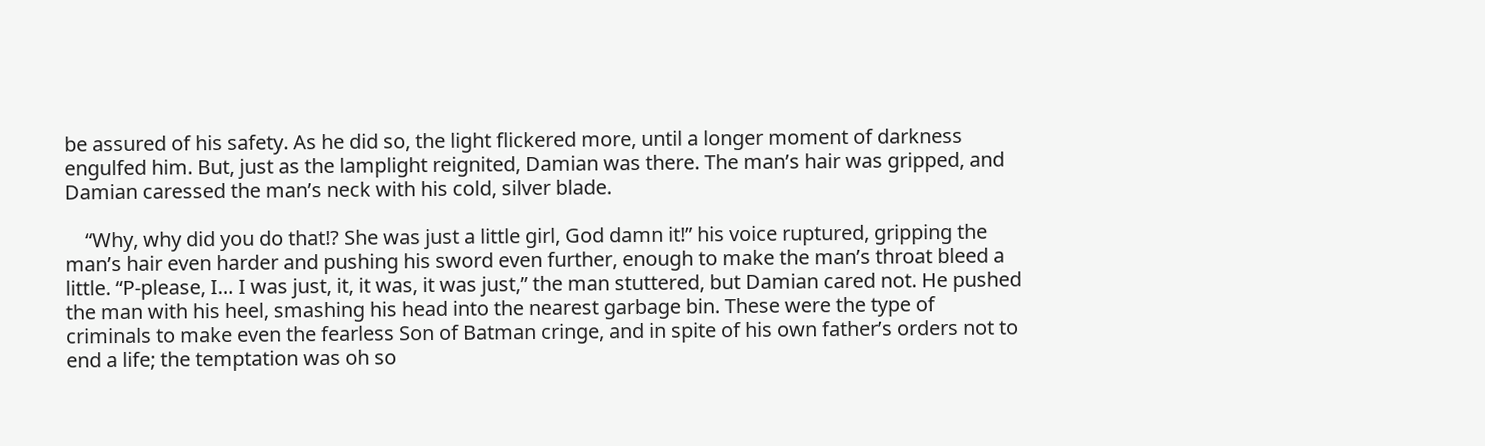be assured of his safety. As he did so, the light flickered more, until a longer moment of darkness engulfed him. But, just as the lamplight reignited, Damian was there. The man’s hair was gripped, and Damian caressed the man’s neck with his cold, silver blade.

    “Why, why did you do that!? She was just a little girl, God damn it!” his voice ruptured, gripping the man’s hair even harder and pushing his sword even further, enough to make the man’s throat bleed a little. “P-please, I… I was just, it, it was, it was just,” the man stuttered, but Damian cared not. He pushed the man with his heel, smashing his head into the nearest garbage bin. These were the type of criminals to make even the fearless Son of Batman cringe, and in spite of his own father’s orders not to end a life; the temptation was oh so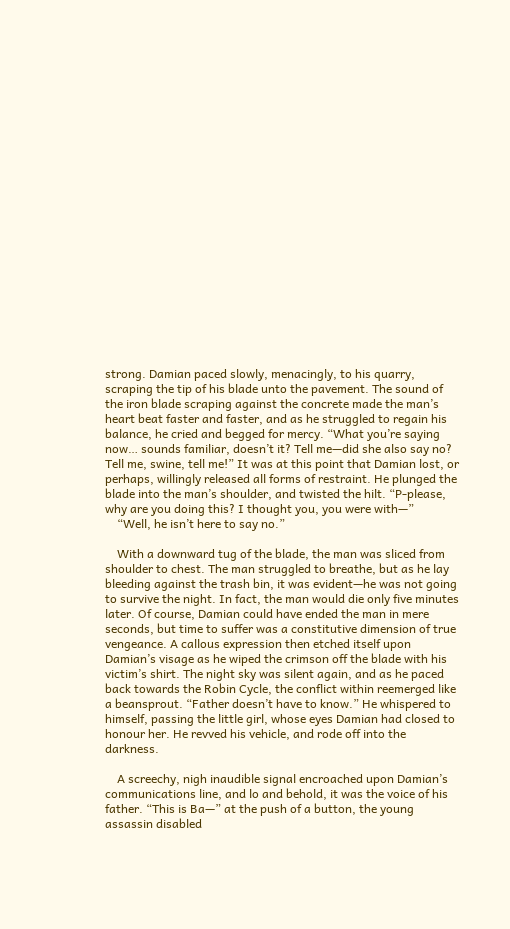strong. Damian paced slowly, menacingly, to his quarry, scraping the tip of his blade unto the pavement. The sound of the iron blade scraping against the concrete made the man’s heart beat faster and faster, and as he struggled to regain his balance, he cried and begged for mercy. “What you’re saying now… sounds familiar, doesn’t it? Tell me—did she also say no? Tell me, swine, tell me!” It was at this point that Damian lost, or perhaps, willingly released all forms of restraint. He plunged the blade into the man’s shoulder, and twisted the hilt. “P-please, why are you doing this? I thought you, you were with—”
    “Well, he isn’t here to say no.”

    With a downward tug of the blade, the man was sliced from shoulder to chest. The man struggled to breathe, but as he lay bleeding against the trash bin, it was evident—he was not going to survive the night. In fact, the man would die only five minutes later. Of course, Damian could have ended the man in mere seconds, but time to suffer was a constitutive dimension of true vengeance. A callous expression then etched itself upon Damian’s visage as he wiped the crimson off the blade with his victim’s shirt. The night sky was silent again, and as he paced back towards the Robin Cycle, the conflict within reemerged like a beansprout. “Father doesn’t have to know.” He whispered to himself, passing the little girl, whose eyes Damian had closed to honour her. He revved his vehicle, and rode off into the darkness.

    A screechy, nigh inaudible signal encroached upon Damian’s communications line, and lo and behold, it was the voice of his father. “This is Ba—” at the push of a button, the young assassin disabled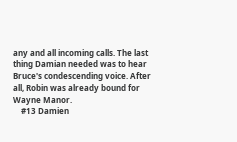any and all incoming calls. The last thing Damian needed was to hear Bruce's condescending voice. After all, Robin was already bound for Wayne Manor.
    #13 Damien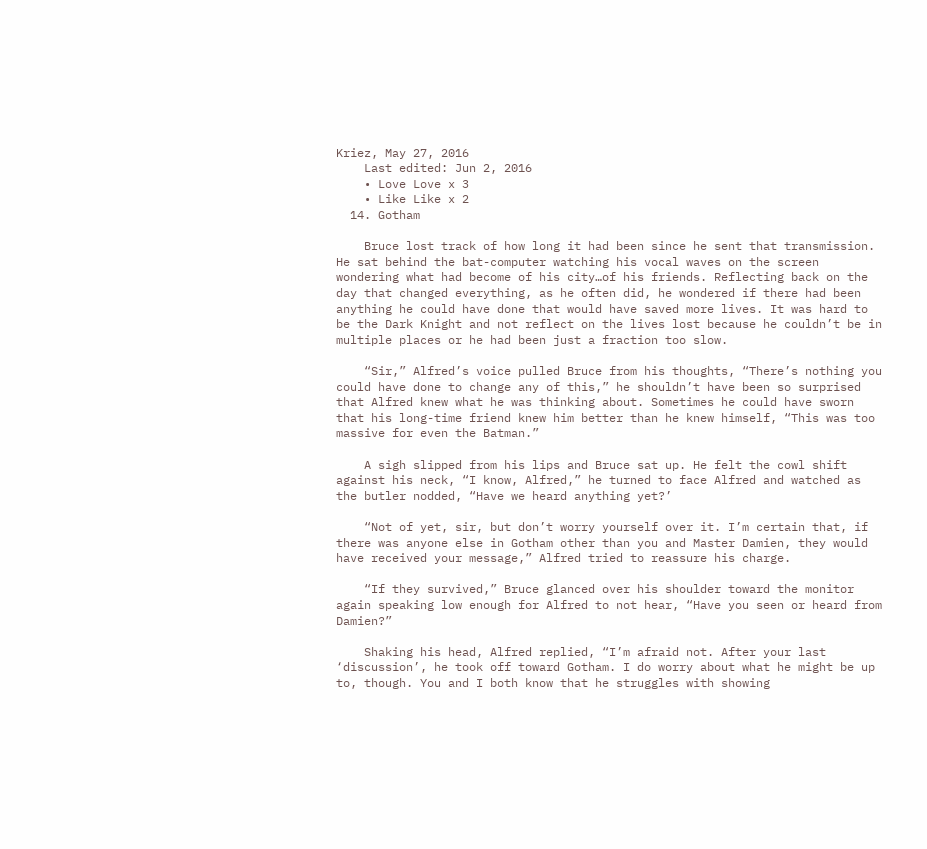Kriez, May 27, 2016
    Last edited: Jun 2, 2016
    • Love Love x 3
    • Like Like x 2
  14. Gotham

    Bruce lost track of how long it had been since he sent that transmission. He sat behind the bat-computer watching his vocal waves on the screen wondering what had become of his city…of his friends. Reflecting back on the day that changed everything, as he often did, he wondered if there had been anything he could have done that would have saved more lives. It was hard to be the Dark Knight and not reflect on the lives lost because he couldn’t be in multiple places or he had been just a fraction too slow.

    “Sir,” Alfred’s voice pulled Bruce from his thoughts, “There’s nothing you could have done to change any of this,” he shouldn’t have been so surprised that Alfred knew what he was thinking about. Sometimes he could have sworn that his long-time friend knew him better than he knew himself, “This was too massive for even the Batman.”

    A sigh slipped from his lips and Bruce sat up. He felt the cowl shift against his neck, “I know, Alfred,” he turned to face Alfred and watched as the butler nodded, “Have we heard anything yet?’

    “Not of yet, sir, but don’t worry yourself over it. I’m certain that, if there was anyone else in Gotham other than you and Master Damien, they would have received your message,” Alfred tried to reassure his charge.

    “If they survived,” Bruce glanced over his shoulder toward the monitor again speaking low enough for Alfred to not hear, “Have you seen or heard from Damien?”

    Shaking his head, Alfred replied, “I’m afraid not. After your last ‘discussion’, he took off toward Gotham. I do worry about what he might be up to, though. You and I both know that he struggles with showing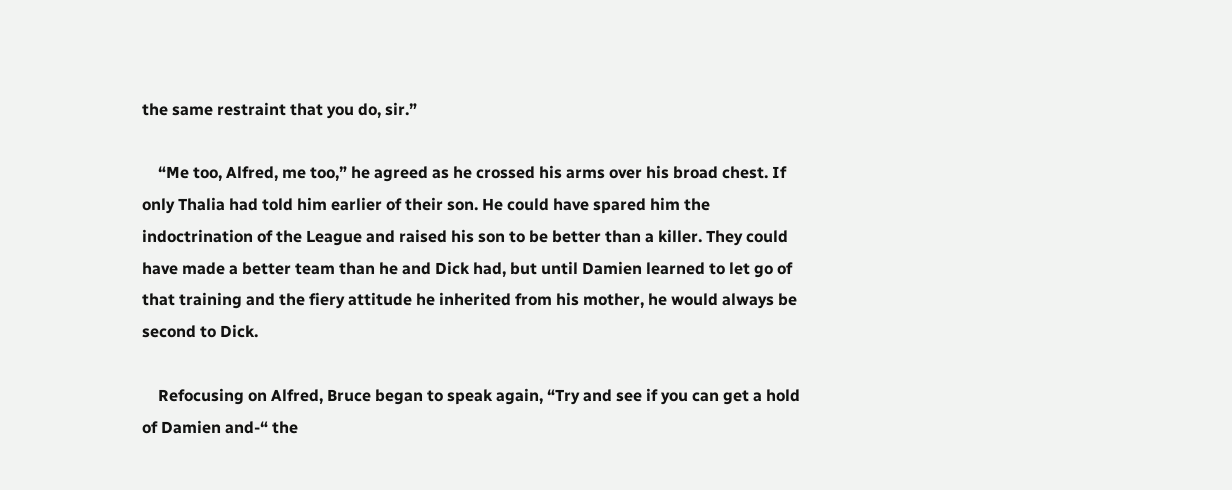the same restraint that you do, sir.”

    “Me too, Alfred, me too,” he agreed as he crossed his arms over his broad chest. If only Thalia had told him earlier of their son. He could have spared him the indoctrination of the League and raised his son to be better than a killer. They could have made a better team than he and Dick had, but until Damien learned to let go of that training and the fiery attitude he inherited from his mother, he would always be second to Dick.

    Refocusing on Alfred, Bruce began to speak again, “Try and see if you can get a hold of Damien and-“ the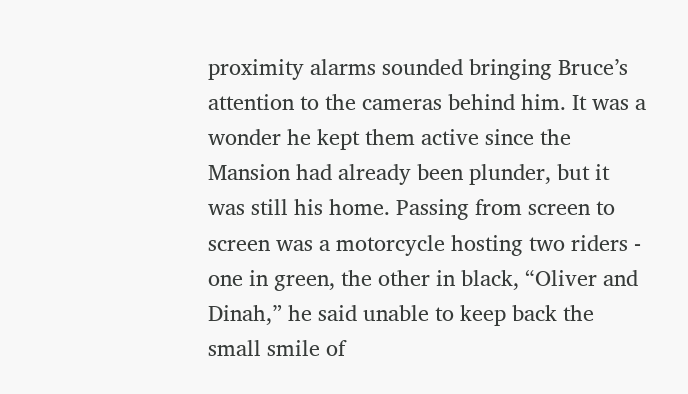proximity alarms sounded bringing Bruce’s attention to the cameras behind him. It was a wonder he kept them active since the Mansion had already been plunder, but it was still his home. Passing from screen to screen was a motorcycle hosting two riders - one in green, the other in black, “Oliver and Dinah,” he said unable to keep back the small smile of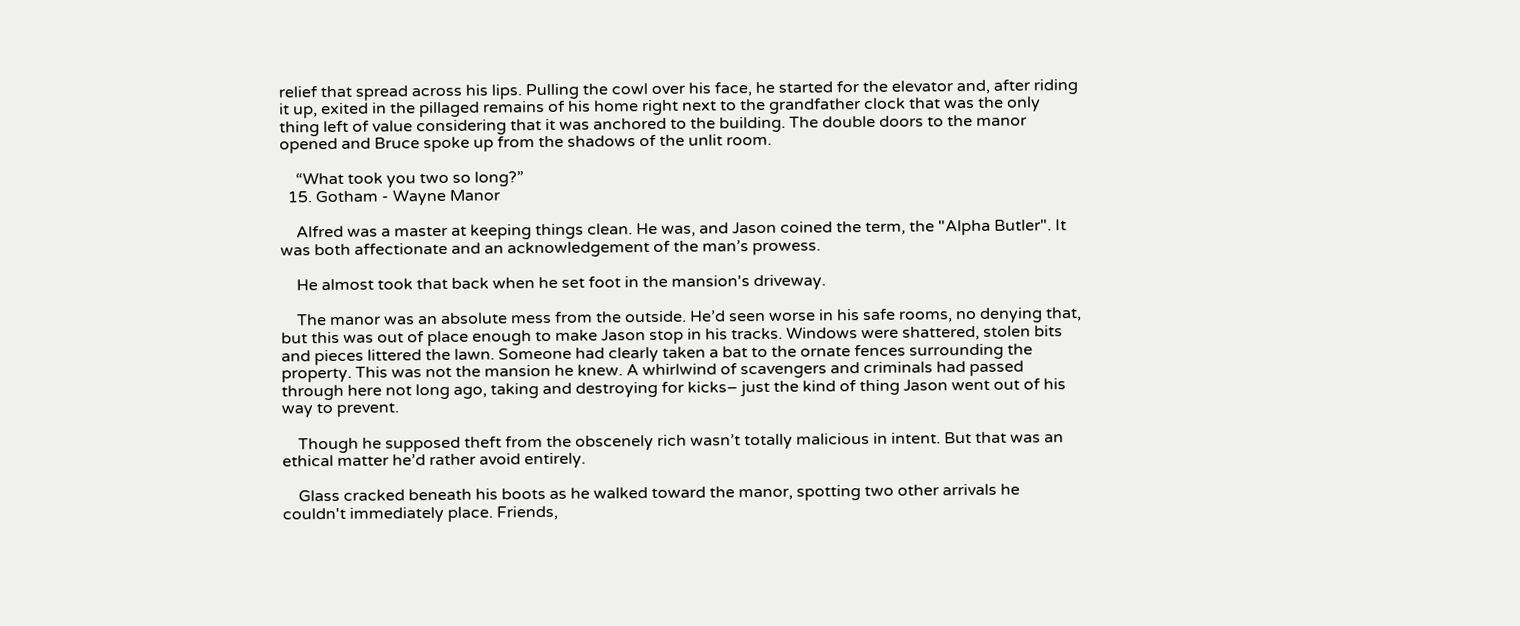relief that spread across his lips. Pulling the cowl over his face, he started for the elevator and, after riding it up, exited in the pillaged remains of his home right next to the grandfather clock that was the only thing left of value considering that it was anchored to the building. The double doors to the manor opened and Bruce spoke up from the shadows of the unlit room.

    “What took you two so long?”
  15. Gotham - Wayne Manor

    Alfred was a master at keeping things clean. He was, and Jason coined the term, the "Alpha Butler". It was both affectionate and an acknowledgement of the man’s prowess.

    He almost took that back when he set foot in the mansion's driveway.

    The manor was an absolute mess from the outside. He’d seen worse in his safe rooms, no denying that, but this was out of place enough to make Jason stop in his tracks. Windows were shattered, stolen bits and pieces littered the lawn. Someone had clearly taken a bat to the ornate fences surrounding the property. This was not the mansion he knew. A whirlwind of scavengers and criminals had passed through here not long ago, taking and destroying for kicks– just the kind of thing Jason went out of his way to prevent.

    Though he supposed theft from the obscenely rich wasn’t totally malicious in intent. But that was an ethical matter he’d rather avoid entirely.

    Glass cracked beneath his boots as he walked toward the manor, spotting two other arrivals he couldn't immediately place. Friends,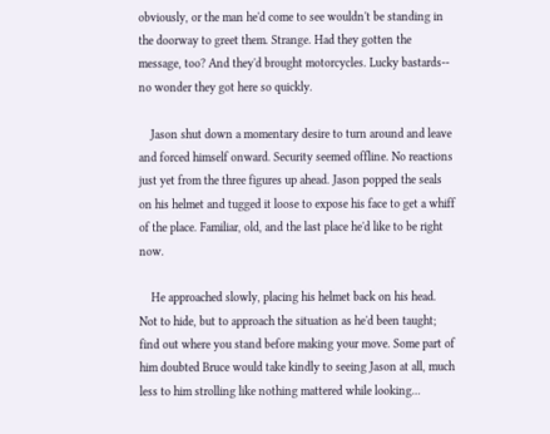obviously, or the man he'd come to see wouldn't be standing in the doorway to greet them. Strange. Had they gotten the message, too? And they'd brought motorcycles. Lucky bastards-- no wonder they got here so quickly.

    Jason shut down a momentary desire to turn around and leave and forced himself onward. Security seemed offline. No reactions just yet from the three figures up ahead. Jason popped the seals on his helmet and tugged it loose to expose his face to get a whiff of the place. Familiar, old, and the last place he'd like to be right now.

    He approached slowly, placing his helmet back on his head. Not to hide, but to approach the situation as he'd been taught; find out where you stand before making your move. Some part of him doubted Bruce would take kindly to seeing Jason at all, much less to him strolling like nothing mattered while looking...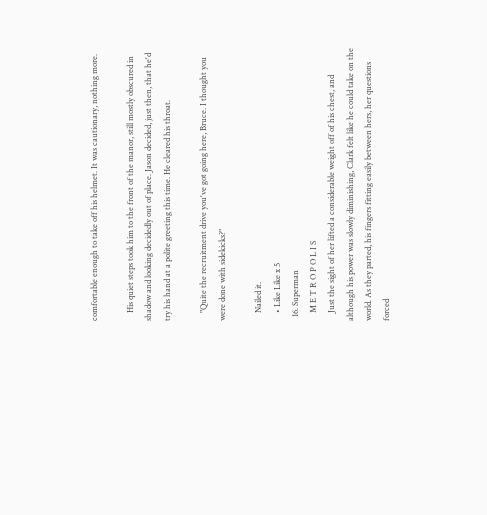comfortable enough to take off his helmet. It was cautionary, nothing more.

    His quiet steps took him to the front of the manor, still mostly obscured in shadow and looking decidedly out of place. Jason decided, just then, that he'd try his hand at a polite greeting this time. He cleared his throat.

    "Quite the recruitment drive you've got going here, Bruce. I thought you were done with sidekicks?"

    Nailed it.
    • Like Like x 5
  16. Superman
    M E T R O P O L I S
    Just the sight of her lifted a considerable weight off of his chest, and although his power was slowly diminishing, Clark felt like he could take on the world. As they parted, his fingers fitting easily between hers, her questions forced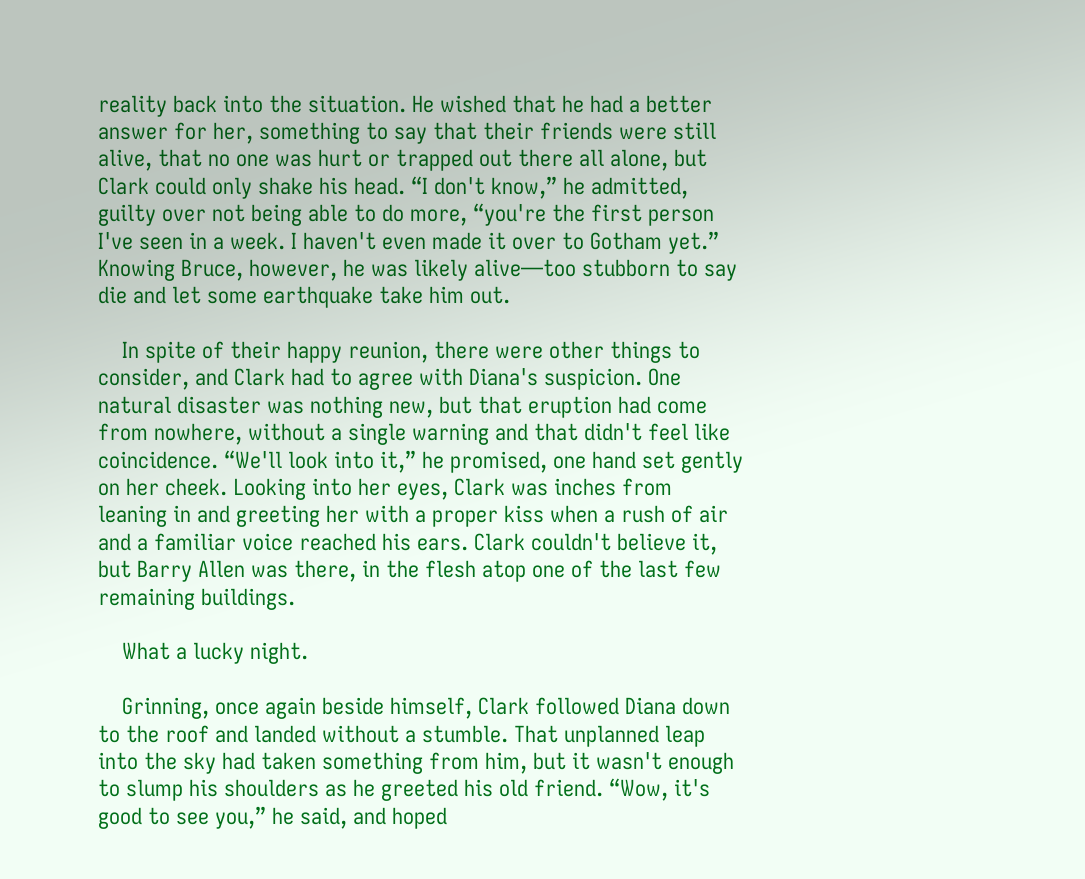reality back into the situation. He wished that he had a better answer for her, something to say that their friends were still alive, that no one was hurt or trapped out there all alone, but Clark could only shake his head. “I don't know,” he admitted, guilty over not being able to do more, “you're the first person I've seen in a week. I haven't even made it over to Gotham yet.” Knowing Bruce, however, he was likely alive—too stubborn to say die and let some earthquake take him out.

    In spite of their happy reunion, there were other things to consider, and Clark had to agree with Diana's suspicion. One natural disaster was nothing new, but that eruption had come from nowhere, without a single warning and that didn't feel like coincidence. “We'll look into it,” he promised, one hand set gently on her cheek. Looking into her eyes, Clark was inches from leaning in and greeting her with a proper kiss when a rush of air and a familiar voice reached his ears. Clark couldn't believe it, but Barry Allen was there, in the flesh atop one of the last few remaining buildings.

    What a lucky night.

    Grinning, once again beside himself, Clark followed Diana down to the roof and landed without a stumble. That unplanned leap into the sky had taken something from him, but it wasn't enough to slump his shoulders as he greeted his old friend. “Wow, it's good to see you,” he said, and hoped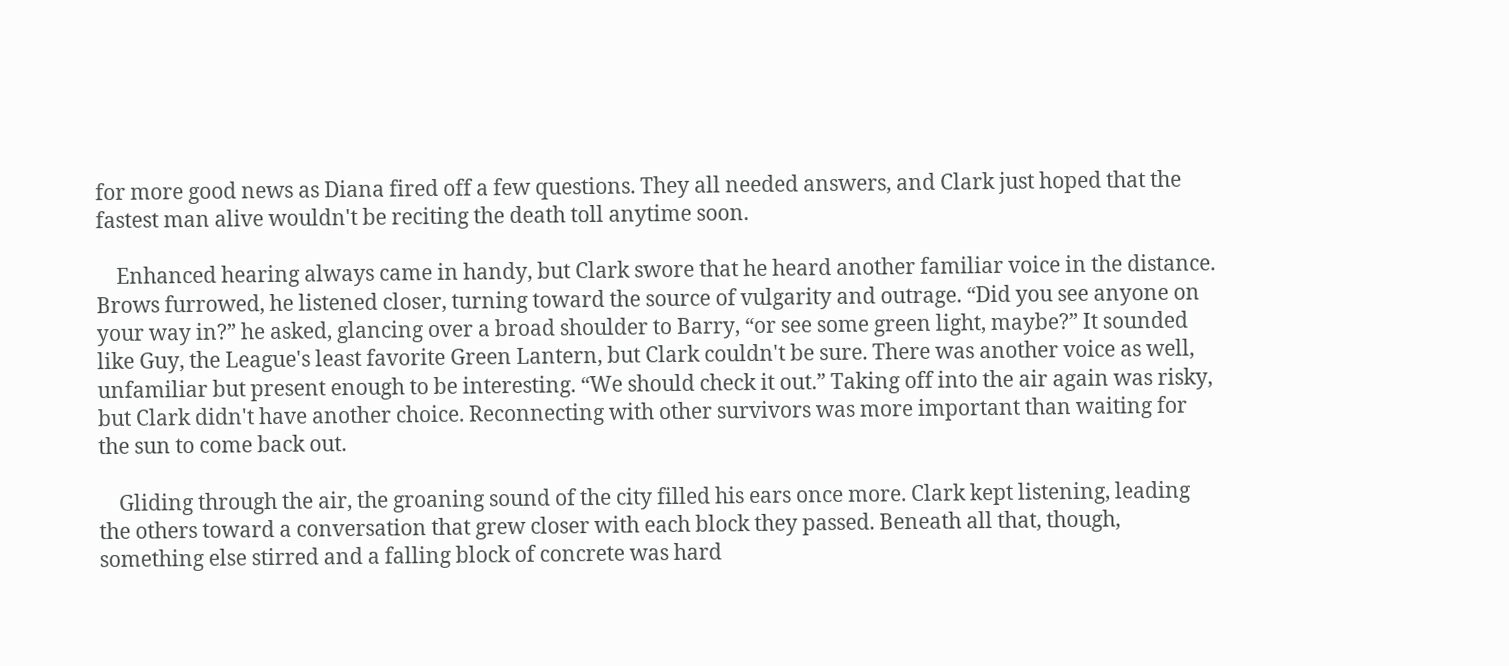for more good news as Diana fired off a few questions. They all needed answers, and Clark just hoped that the fastest man alive wouldn't be reciting the death toll anytime soon.

    Enhanced hearing always came in handy, but Clark swore that he heard another familiar voice in the distance. Brows furrowed, he listened closer, turning toward the source of vulgarity and outrage. “Did you see anyone on your way in?” he asked, glancing over a broad shoulder to Barry, “or see some green light, maybe?” It sounded like Guy, the League's least favorite Green Lantern, but Clark couldn't be sure. There was another voice as well, unfamiliar but present enough to be interesting. “We should check it out.” Taking off into the air again was risky, but Clark didn't have another choice. Reconnecting with other survivors was more important than waiting for the sun to come back out.

    Gliding through the air, the groaning sound of the city filled his ears once more. Clark kept listening, leading the others toward a conversation that grew closer with each block they passed. Beneath all that, though, something else stirred and a falling block of concrete was hard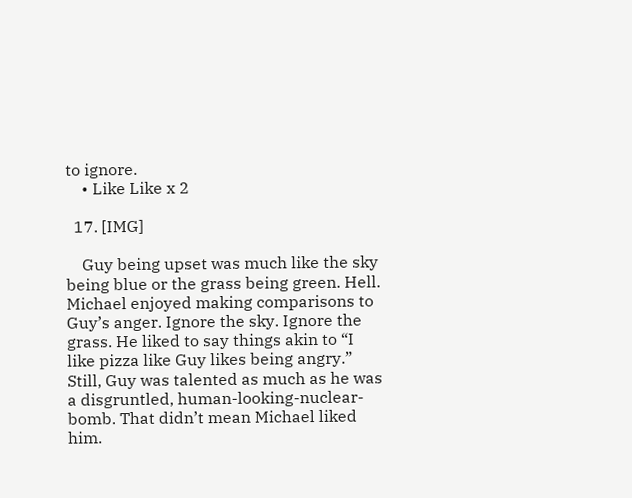to ignore.
    • Like Like x 2

  17. [IMG]

    Guy being upset was much like the sky being blue or the grass being green. Hell. Michael enjoyed making comparisons to Guy’s anger. Ignore the sky. Ignore the grass. He liked to say things akin to “I like pizza like Guy likes being angry.” Still, Guy was talented as much as he was a disgruntled, human-looking-nuclear-bomb. That didn’t mean Michael liked him.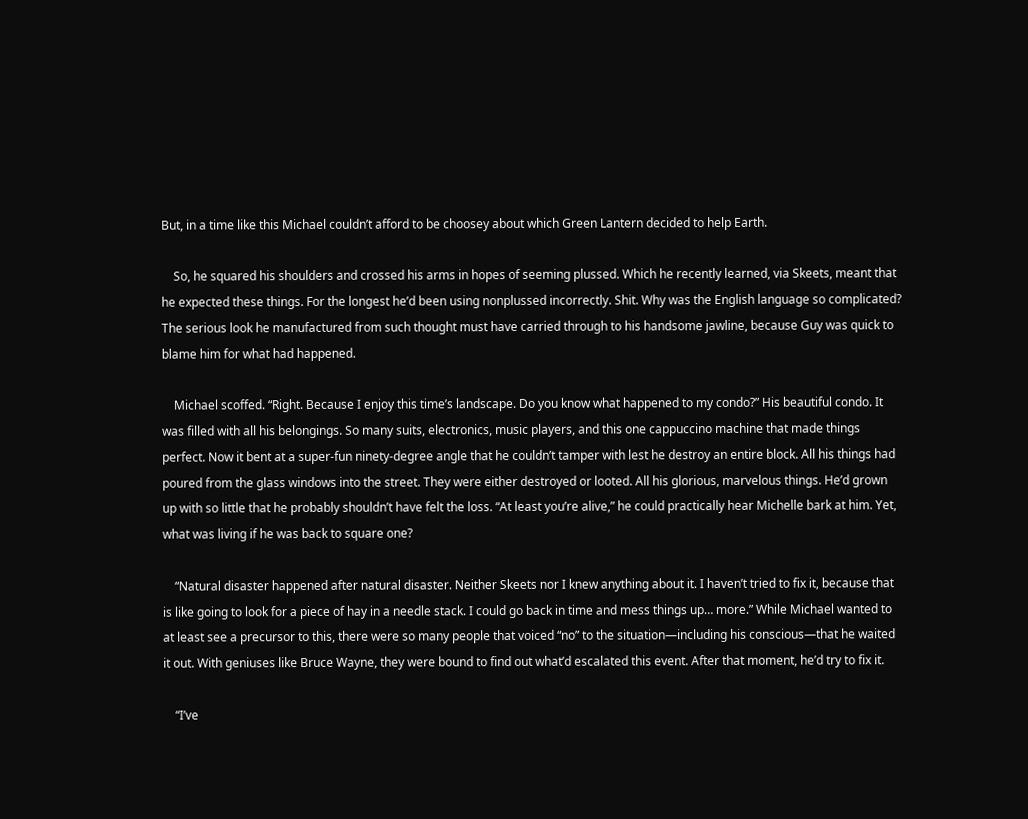But, in a time like this Michael couldn’t afford to be choosey about which Green Lantern decided to help Earth.

    So, he squared his shoulders and crossed his arms in hopes of seeming plussed. Which he recently learned, via Skeets, meant that he expected these things. For the longest he’d been using nonplussed incorrectly. Shit. Why was the English language so complicated? The serious look he manufactured from such thought must have carried through to his handsome jawline, because Guy was quick to blame him for what had happened.

    Michael scoffed. “Right. Because I enjoy this time’s landscape. Do you know what happened to my condo?” His beautiful condo. It was filled with all his belongings. So many suits, electronics, music players, and this one cappuccino machine that made things perfect. Now it bent at a super-fun ninety-degree angle that he couldn’t tamper with lest he destroy an entire block. All his things had poured from the glass windows into the street. They were either destroyed or looted. All his glorious, marvelous things. He’d grown up with so little that he probably shouldn’t have felt the loss. “At least you’re alive,” he could practically hear Michelle bark at him. Yet, what was living if he was back to square one?

    “Natural disaster happened after natural disaster. Neither Skeets nor I knew anything about it. I haven’t tried to fix it, because that is like going to look for a piece of hay in a needle stack. I could go back in time and mess things up… more.” While Michael wanted to at least see a precursor to this, there were so many people that voiced “no” to the situation—including his conscious—that he waited it out. With geniuses like Bruce Wayne, they were bound to find out what’d escalated this event. After that moment, he’d try to fix it.

    “I’ve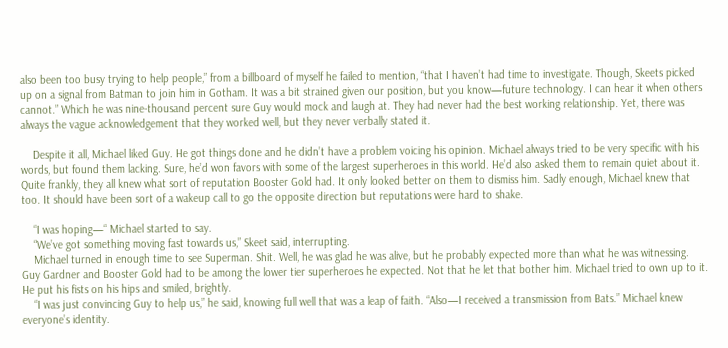also been too busy trying to help people,” from a billboard of myself he failed to mention, “that I haven’t had time to investigate. Though, Skeets picked up on a signal from Batman to join him in Gotham. It was a bit strained given our position, but you know—future technology. I can hear it when others cannot.” Which he was nine-thousand percent sure Guy would mock and laugh at. They had never had the best working relationship. Yet, there was always the vague acknowledgement that they worked well, but they never verbally stated it.

    Despite it all, Michael liked Guy. He got things done and he didn’t have a problem voicing his opinion. Michael always tried to be very specific with his words, but found them lacking. Sure, he’d won favors with some of the largest superheroes in this world. He’d also asked them to remain quiet about it. Quite frankly, they all knew what sort of reputation Booster Gold had. It only looked better on them to dismiss him. Sadly enough, Michael knew that too. It should have been sort of a wakeup call to go the opposite direction but reputations were hard to shake.

    “I was hoping—“ Michael started to say.
    “We’ve got something moving fast towards us,” Skeet said, interrupting.
    Michael turned in enough time to see Superman. Shit. Well, he was glad he was alive, but he probably expected more than what he was witnessing. Guy Gardner and Booster Gold had to be among the lower tier superheroes he expected. Not that he let that bother him. Michael tried to own up to it. He put his fists on his hips and smiled, brightly.
    “I was just convincing Guy to help us,” he said, knowing full well that was a leap of faith. “Also—I received a transmission from Bats.” Michael knew everyone’s identity.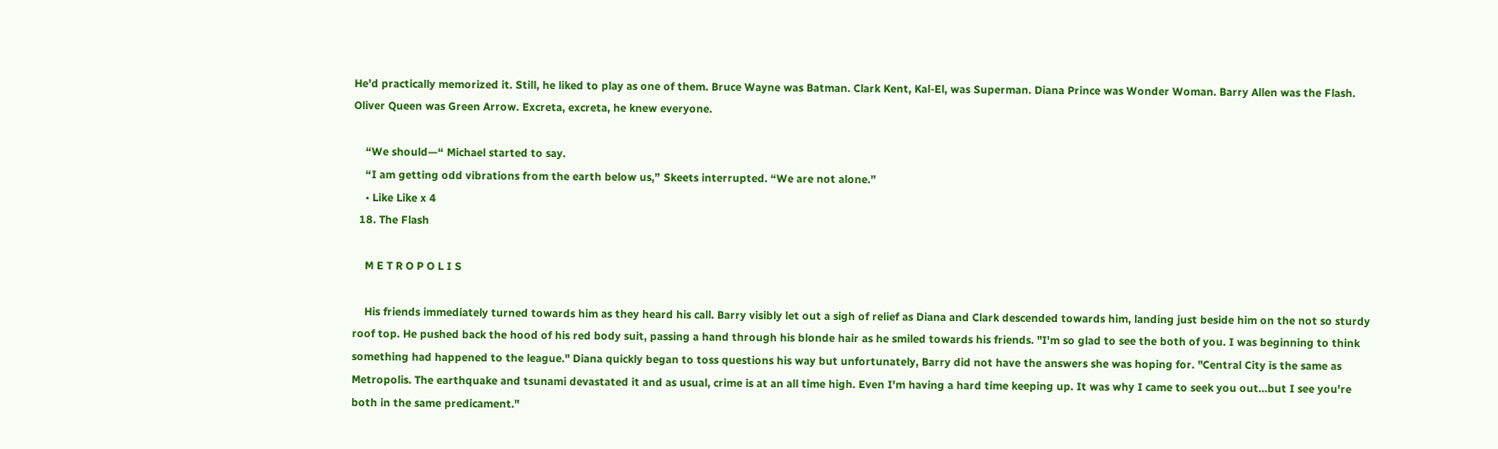He’d practically memorized it. Still, he liked to play as one of them. Bruce Wayne was Batman. Clark Kent, Kal-El, was Superman. Diana Prince was Wonder Woman. Barry Allen was the Flash. Oliver Queen was Green Arrow. Excreta, excreta, he knew everyone.

    “We should—“ Michael started to say.
    “I am getting odd vibrations from the earth below us,” Skeets interrupted. “We are not alone.”
    • Like Like x 4
  18. The Flash

    M E T R O P O L I S

    His friends immediately turned towards him as they heard his call. Barry visibly let out a sigh of relief as Diana and Clark descended towards him, landing just beside him on the not so sturdy roof top. He pushed back the hood of his red body suit, passing a hand through his blonde hair as he smiled towards his friends. "I'm so glad to see the both of you. I was beginning to think something had happened to the league." Diana quickly began to toss questions his way but unfortunately, Barry did not have the answers she was hoping for. "Central City is the same as Metropolis. The earthquake and tsunami devastated it and as usual, crime is at an all time high. Even I'm having a hard time keeping up. It was why I came to seek you out...but I see you're both in the same predicament."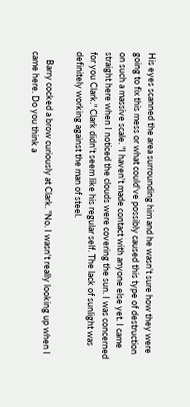His eyes scanned the area surrounding him and he wasn't sure how they were going to fix this mess or what could've possibly caused this type of destruction on such a massive scale. "I haven't made contact with anyone else yet. I came straight here when I noticed the clouds were covering the sun. I was concerned for you Clark." Clark didn't seem like his regular self. The lack of sunlight was definitely working against the man of steel.

    Barry cocked a brow curiously at Clark. "No. I wasn't really looking up when I came here. Do you think a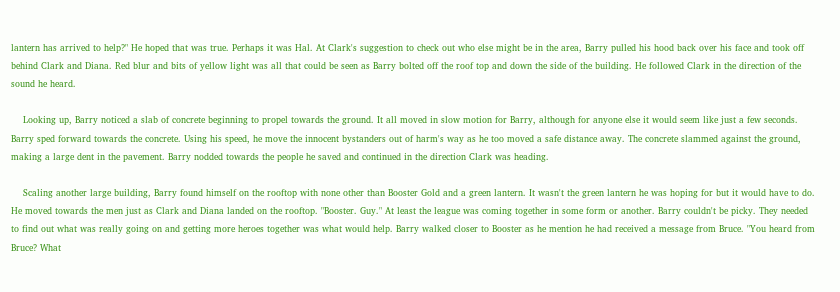lantern has arrived to help?" He hoped that was true. Perhaps it was Hal. At Clark's suggestion to check out who else might be in the area, Barry pulled his hood back over his face and took off behind Clark and Diana. Red blur and bits of yellow light was all that could be seen as Barry bolted off the roof top and down the side of the building. He followed Clark in the direction of the sound he heard.

    Looking up, Barry noticed a slab of concrete beginning to propel towards the ground. It all moved in slow motion for Barry, although for anyone else it would seem like just a few seconds. Barry sped forward towards the concrete. Using his speed, he move the innocent bystanders out of harm's way as he too moved a safe distance away. The concrete slammed against the ground, making a large dent in the pavement. Barry nodded towards the people he saved and continued in the direction Clark was heading.

    Scaling another large building, Barry found himself on the rooftop with none other than Booster Gold and a green lantern. It wasn't the green lantern he was hoping for but it would have to do. He moved towards the men just as Clark and Diana landed on the rooftop. "Booster. Guy." At least the league was coming together in some form or another. Barry couldn't be picky. They needed to find out what was really going on and getting more heroes together was what would help. Barry walked closer to Booster as he mention he had received a message from Bruce. "You heard from Bruce? What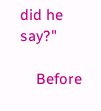did he say?"

    Before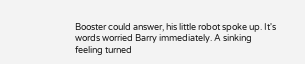Booster could answer, his little robot spoke up. It's words worried Barry immediately. A sinking feeling turned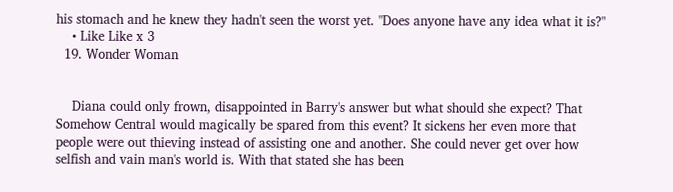his stomach and he knew they hadn't seen the worst yet. "Does anyone have any idea what it is?"
    • Like Like x 3
  19. Wonder Woman


    Diana could only frown, disappointed in Barry's answer but what should she expect? That Somehow Central would magically be spared from this event? It sickens her even more that people were out thieving instead of assisting one and another. She could never get over how selfish and vain man's world is. With that stated she has been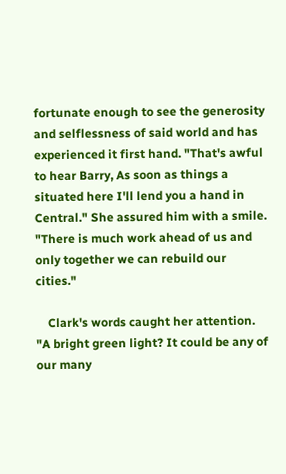fortunate enough to see the generosity and selflessness of said world and has experienced it first hand. "That's awful to hear Barry, As soon as things a situated here I'll lend you a hand in Central." She assured him with a smile. "There is much work ahead of us and only together we can rebuild our cities."

    Clark's words caught her attention. "A bright green light? It could be any of our many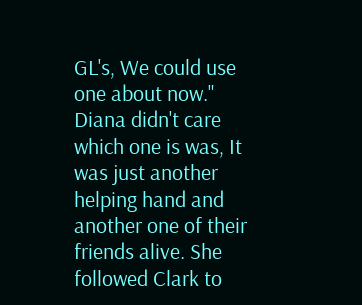GL's, We could use one about now." Diana didn't care which one is was, It was just another helping hand and another one of their friends alive. She followed Clark to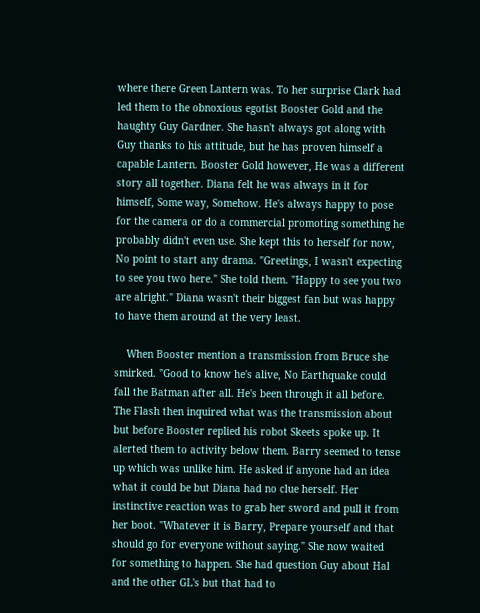where there Green Lantern was. To her surprise Clark had led them to the obnoxious egotist Booster Gold and the haughty Guy Gardner. She hasn't always got along with Guy thanks to his attitude, but he has proven himself a capable Lantern. Booster Gold however, He was a different story all together. Diana felt he was always in it for himself, Some way, Somehow. He's always happy to pose for the camera or do a commercial promoting something he probably didn't even use. She kept this to herself for now, No point to start any drama. "Greetings, I wasn't expecting to see you two here." She told them. "Happy to see you two are alright." Diana wasn't their biggest fan but was happy to have them around at the very least.

    When Booster mention a transmission from Bruce she smirked. "Good to know he's alive, No Earthquake could fall the Batman after all. He's been through it all before. The Flash then inquired what was the transmission about but before Booster replied his robot Skeets spoke up. It alerted them to activity below them. Barry seemed to tense up which was unlike him. He asked if anyone had an idea what it could be but Diana had no clue herself. Her instinctive reaction was to grab her sword and pull it from her boot. "Whatever it is Barry, Prepare yourself and that should go for everyone without saying." She now waited for something to happen. She had question Guy about Hal and the other GL's but that had to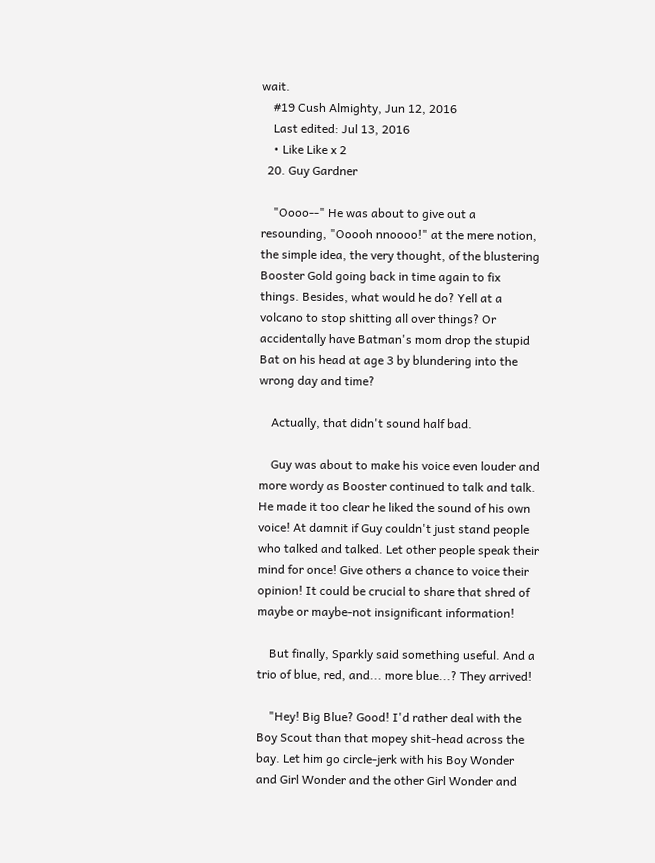wait.
    #19 Cush Almighty, Jun 12, 2016
    Last edited: Jul 13, 2016
    • Like Like x 2
  20. Guy Gardner

    "Oooo--" He was about to give out a resounding, "Ooooh nnoooo!" at the mere notion, the simple idea, the very thought, of the blustering Booster Gold going back in time again to fix things. Besides, what would he do? Yell at a volcano to stop shitting all over things? Or accidentally have Batman's mom drop the stupid Bat on his head at age 3 by blundering into the wrong day and time?

    Actually, that didn't sound half bad.

    Guy was about to make his voice even louder and more wordy as Booster continued to talk and talk. He made it too clear he liked the sound of his own voice! At damnit if Guy couldn't just stand people who talked and talked. Let other people speak their mind for once! Give others a chance to voice their opinion! It could be crucial to share that shred of maybe or maybe-not insignificant information!

    But finally, Sparkly said something useful. And a trio of blue, red, and... more blue...? They arrived!

    "Hey! Big Blue? Good! I'd rather deal with the Boy Scout than that mopey shit-head across the bay. Let him go circle-jerk with his Boy Wonder and Girl Wonder and the other Girl Wonder and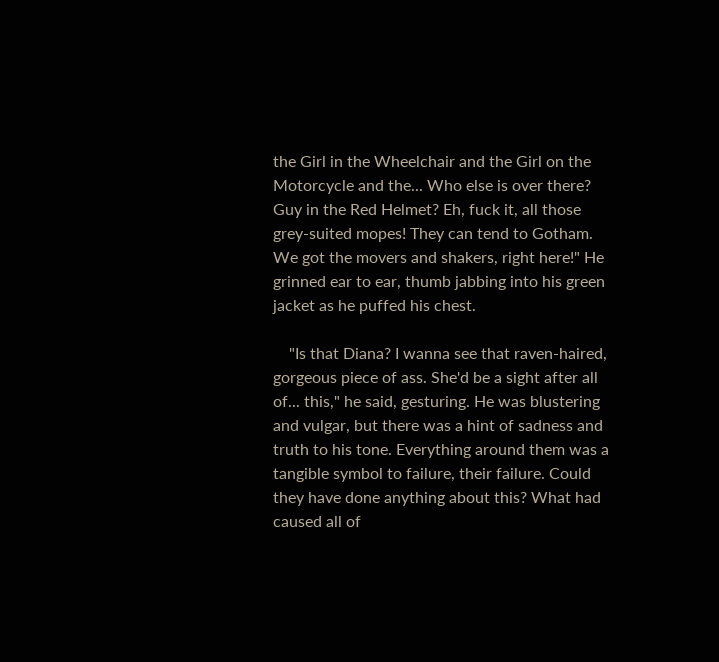the Girl in the Wheelchair and the Girl on the Motorcycle and the... Who else is over there? Guy in the Red Helmet? Eh, fuck it, all those grey-suited mopes! They can tend to Gotham. We got the movers and shakers, right here!" He grinned ear to ear, thumb jabbing into his green jacket as he puffed his chest.

    "Is that Diana? I wanna see that raven-haired, gorgeous piece of ass. She'd be a sight after all of... this," he said, gesturing. He was blustering and vulgar, but there was a hint of sadness and truth to his tone. Everything around them was a tangible symbol to failure, their failure. Could they have done anything about this? What had caused all of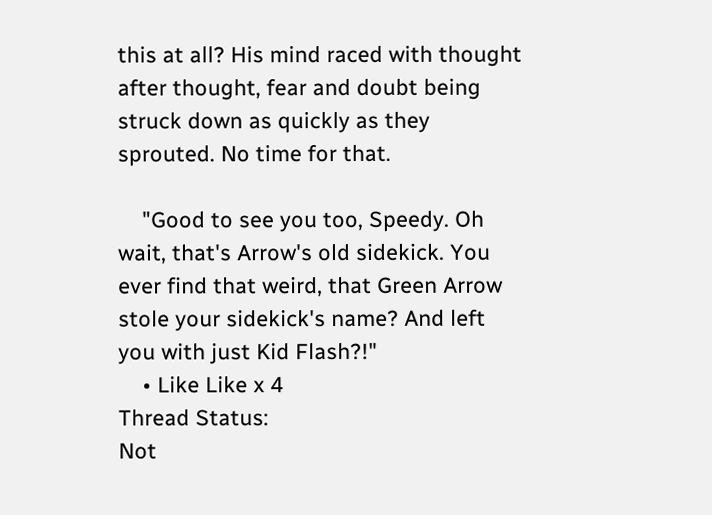this at all? His mind raced with thought after thought, fear and doubt being struck down as quickly as they sprouted. No time for that.

    "Good to see you too, Speedy. Oh wait, that's Arrow's old sidekick. You ever find that weird, that Green Arrow stole your sidekick's name? And left you with just Kid Flash?!"
    • Like Like x 4
Thread Status:
Not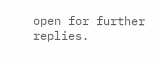open for further replies.